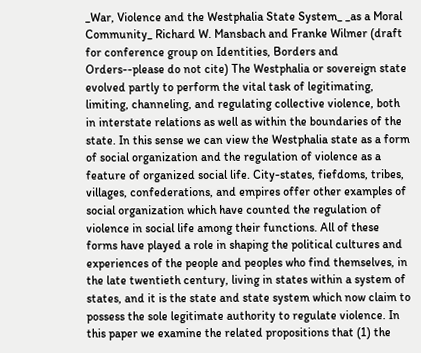_War, Violence and the Westphalia State System_ _as a Moral Community_ Richard W. Mansbach and Franke Wilmer (draft for conference group on Identities, Borders and Orders--please do not cite) The Westphalia or sovereign state evolved partly to perform the vital task of legitimating, limiting, channeling, and regulating collective violence, both in interstate relations as well as within the boundaries of the state. In this sense we can view the Westphalia state as a form of social organization and the regulation of violence as a feature of organized social life. City-states, fiefdoms, tribes, villages, confederations, and empires offer other examples of social organization which have counted the regulation of violence in social life among their functions. All of these forms have played a role in shaping the political cultures and experiences of the people and peoples who find themselves, in the late twentieth century, living in states within a system of states, and it is the state and state system which now claim to possess the sole legitimate authority to regulate violence. In this paper we examine the related propositions that (1) the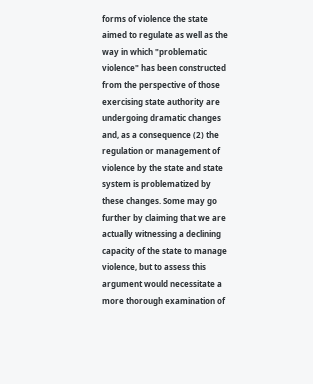forms of violence the state aimed to regulate as well as the way in which "problematic violence" has been constructed from the perspective of those exercising state authority are undergoing dramatic changes and, as a consequence (2) the regulation or management of violence by the state and state system is problematized by these changes. Some may go further by claiming that we are actually witnessing a declining capacity of the state to manage violence, but to assess this argument would necessitate a more thorough examination of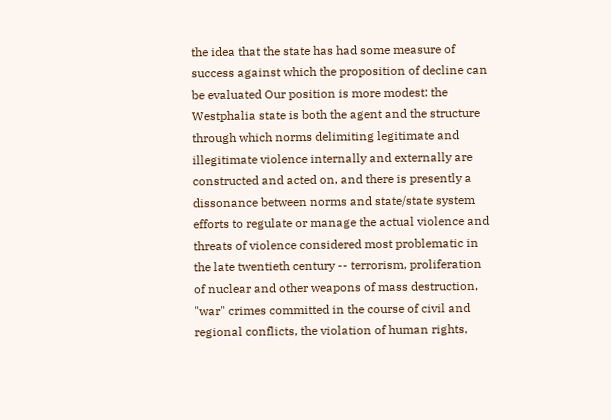the idea that the state has had some measure of success against which the proposition of decline can be evaluated Our position is more modest: the Westphalia state is both the agent and the structure through which norms delimiting legitimate and illegitimate violence internally and externally are constructed and acted on, and there is presently a dissonance between norms and state/state system efforts to regulate or manage the actual violence and threats of violence considered most problematic in the late twentieth century -- terrorism, proliferation of nuclear and other weapons of mass destruction, "war" crimes committed in the course of civil and regional conflicts, the violation of human rights,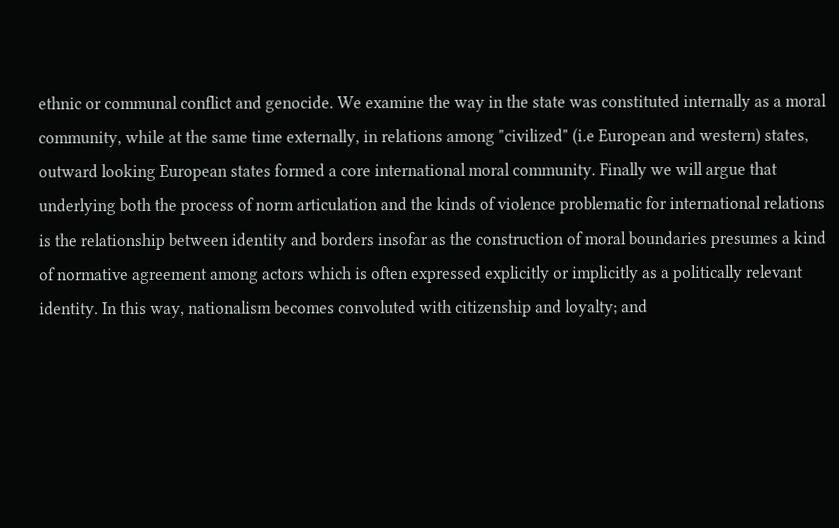ethnic or communal conflict and genocide. We examine the way in the state was constituted internally as a moral community, while at the same time externally, in relations among "civilized" (i.e European and western) states, outward looking European states formed a core international moral community. Finally we will argue that underlying both the process of norm articulation and the kinds of violence problematic for international relations is the relationship between identity and borders insofar as the construction of moral boundaries presumes a kind of normative agreement among actors which is often expressed explicitly or implicitly as a politically relevant identity. In this way, nationalism becomes convoluted with citizenship and loyalty; and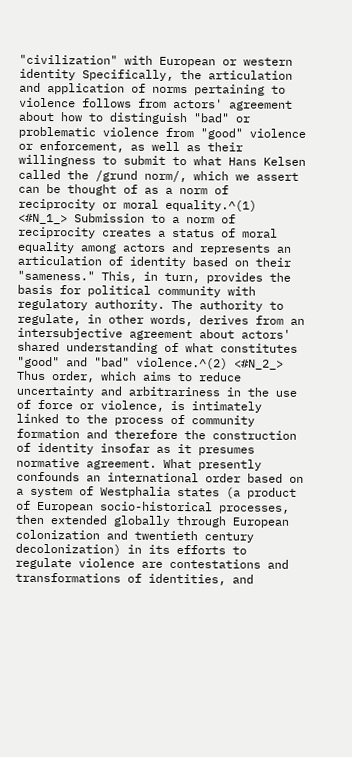"civilization" with European or western identity Specifically, the articulation and application of norms pertaining to violence follows from actors' agreement about how to distinguish "bad" or problematic violence from "good" violence or enforcement, as well as their willingness to submit to what Hans Kelsen called the /grund norm/, which we assert can be thought of as a norm of reciprocity or moral equality.^(1) <#N_1_> Submission to a norm of reciprocity creates a status of moral equality among actors and represents an articulation of identity based on their "sameness." This, in turn, provides the basis for political community with regulatory authority. The authority to regulate, in other words, derives from an intersubjective agreement about actors' shared understanding of what constitutes "good" and "bad" violence.^(2) <#N_2_> Thus order, which aims to reduce uncertainty and arbitrariness in the use of force or violence, is intimately linked to the process of community formation and therefore the construction of identity insofar as it presumes normative agreement. What presently confounds an international order based on a system of Westphalia states (a product of European socio-historical processes, then extended globally through European colonization and twentieth century decolonization) in its efforts to regulate violence are contestations and transformations of identities, and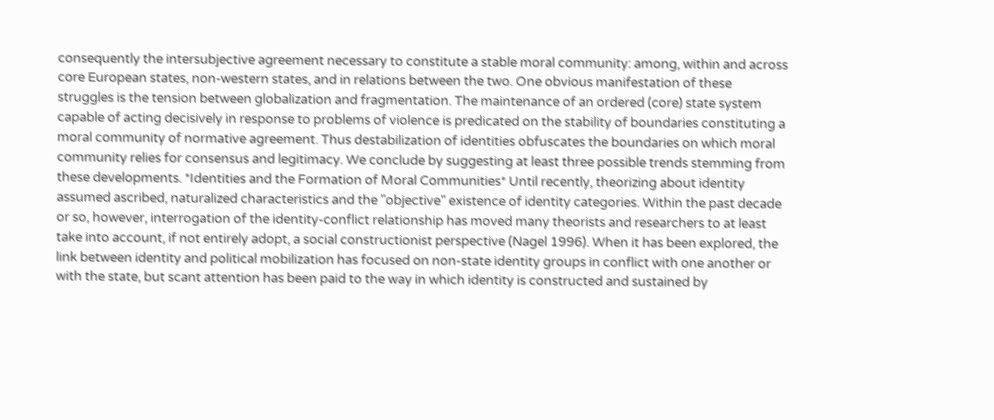consequently the intersubjective agreement necessary to constitute a stable moral community: among, within and across core European states, non-western states, and in relations between the two. One obvious manifestation of these struggles is the tension between globalization and fragmentation. The maintenance of an ordered (core) state system capable of acting decisively in response to problems of violence is predicated on the stability of boundaries constituting a moral community of normative agreement. Thus destabilization of identities obfuscates the boundaries on which moral community relies for consensus and legitimacy. We conclude by suggesting at least three possible trends stemming from these developments. *Identities and the Formation of Moral Communities* Until recently, theorizing about identity assumed ascribed, naturalized characteristics and the "objective" existence of identity categories. Within the past decade or so, however, interrogation of the identity-conflict relationship has moved many theorists and researchers to at least take into account, if not entirely adopt, a social constructionist perspective (Nagel 1996). When it has been explored, the link between identity and political mobilization has focused on non-state identity groups in conflict with one another or with the state, but scant attention has been paid to the way in which identity is constructed and sustained by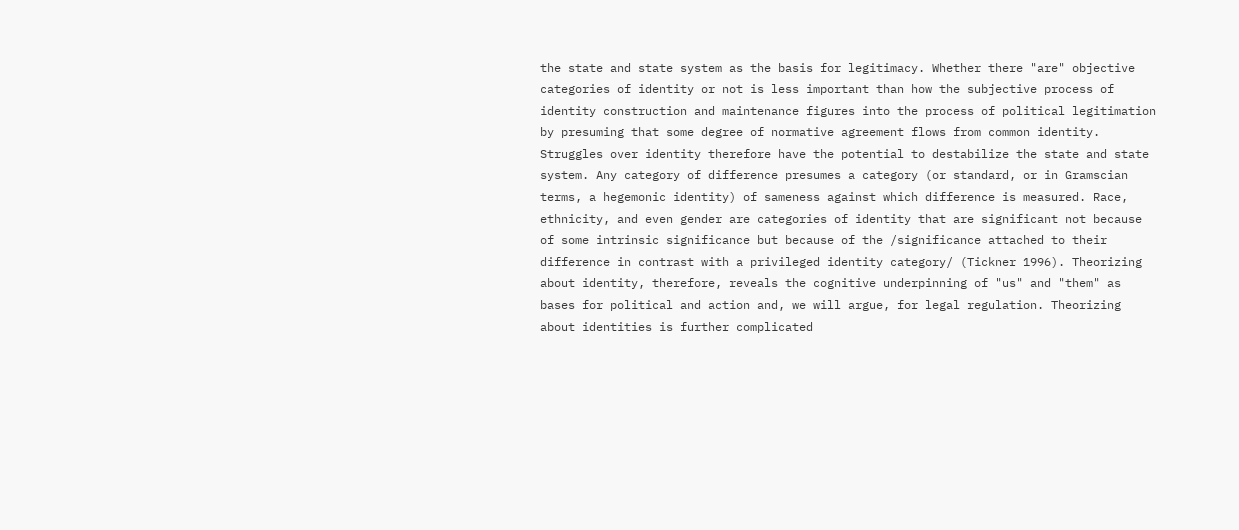the state and state system as the basis for legitimacy. Whether there "are" objective categories of identity or not is less important than how the subjective process of identity construction and maintenance figures into the process of political legitimation by presuming that some degree of normative agreement flows from common identity. Struggles over identity therefore have the potential to destabilize the state and state system. Any category of difference presumes a category (or standard, or in Gramscian terms, a hegemonic identity) of sameness against which difference is measured. Race, ethnicity, and even gender are categories of identity that are significant not because of some intrinsic significance but because of the /significance attached to their difference in contrast with a privileged identity category/ (Tickner 1996). Theorizing about identity, therefore, reveals the cognitive underpinning of "us" and "them" as bases for political and action and, we will argue, for legal regulation. Theorizing about identities is further complicated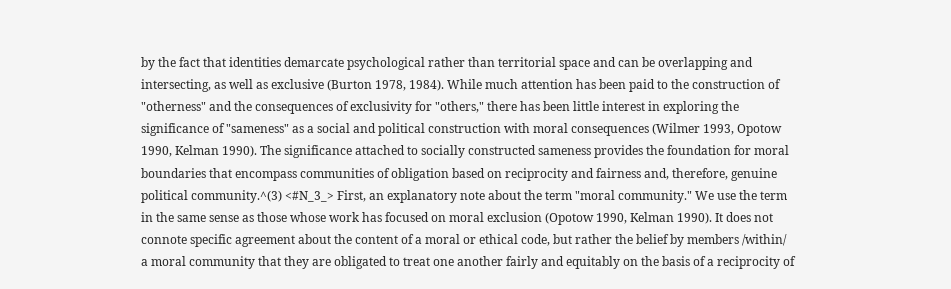by the fact that identities demarcate psychological rather than territorial space and can be overlapping and intersecting, as well as exclusive (Burton 1978, 1984). While much attention has been paid to the construction of "otherness" and the consequences of exclusivity for "others," there has been little interest in exploring the significance of "sameness" as a social and political construction with moral consequences (Wilmer 1993, Opotow 1990, Kelman 1990). The significance attached to socially constructed sameness provides the foundation for moral boundaries that encompass communities of obligation based on reciprocity and fairness and, therefore, genuine political community.^(3) <#N_3_> First, an explanatory note about the term "moral community." We use the term in the same sense as those whose work has focused on moral exclusion (Opotow 1990, Kelman 1990). It does not connote specific agreement about the content of a moral or ethical code, but rather the belief by members /within/ a moral community that they are obligated to treat one another fairly and equitably on the basis of a reciprocity of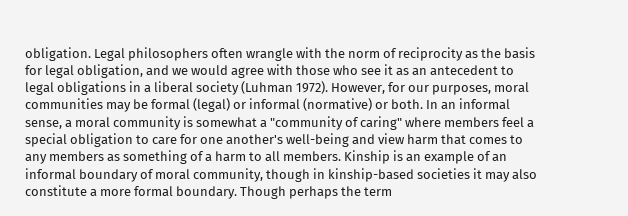obligation. Legal philosophers often wrangle with the norm of reciprocity as the basis for legal obligation, and we would agree with those who see it as an antecedent to legal obligations in a liberal society (Luhman 1972). However, for our purposes, moral communities may be formal (legal) or informal (normative) or both. In an informal sense, a moral community is somewhat a "community of caring" where members feel a special obligation to care for one another's well-being and view harm that comes to any members as something of a harm to all members. Kinship is an example of an informal boundary of moral community, though in kinship-based societies it may also constitute a more formal boundary. Though perhaps the term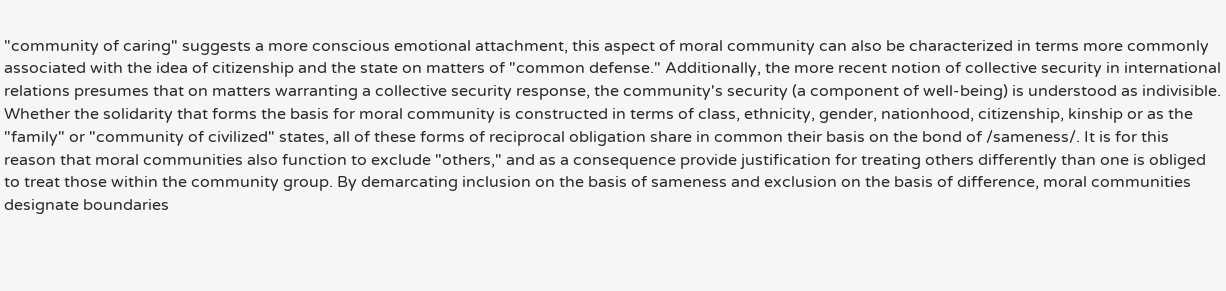"community of caring" suggests a more conscious emotional attachment, this aspect of moral community can also be characterized in terms more commonly associated with the idea of citizenship and the state on matters of "common defense." Additionally, the more recent notion of collective security in international relations presumes that on matters warranting a collective security response, the community's security (a component of well-being) is understood as indivisible. Whether the solidarity that forms the basis for moral community is constructed in terms of class, ethnicity, gender, nationhood, citizenship, kinship or as the "family" or "community of civilized" states, all of these forms of reciprocal obligation share in common their basis on the bond of /sameness/. It is for this reason that moral communities also function to exclude "others," and as a consequence provide justification for treating others differently than one is obliged to treat those within the community group. By demarcating inclusion on the basis of sameness and exclusion on the basis of difference, moral communities designate boundaries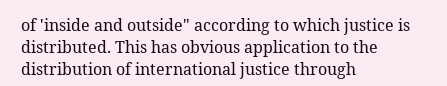of 'inside and outside" according to which justice is distributed. This has obvious application to the distribution of international justice through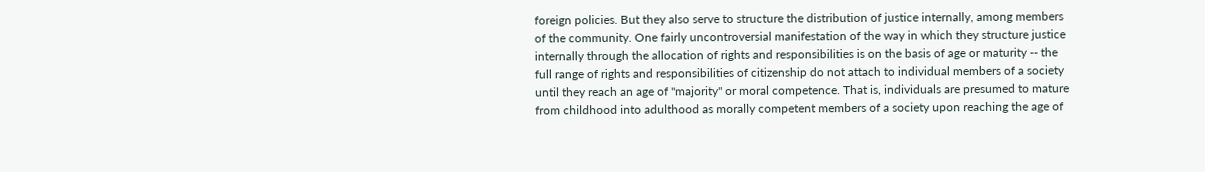foreign policies. But they also serve to structure the distribution of justice internally, among members of the community. One fairly uncontroversial manifestation of the way in which they structure justice internally through the allocation of rights and responsibilities is on the basis of age or maturity -- the full range of rights and responsibilities of citizenship do not attach to individual members of a society until they reach an age of "majority" or moral competence. That is, individuals are presumed to mature from childhood into adulthood as morally competent members of a society upon reaching the age of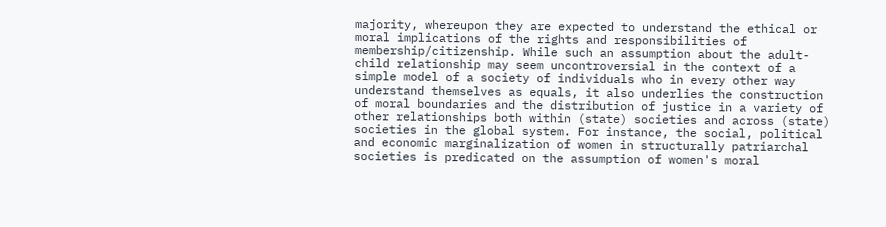majority, whereupon they are expected to understand the ethical or moral implications of the rights and responsibilities of membership/citizenship. While such an assumption about the adult-child relationship may seem uncontroversial in the context of a simple model of a society of individuals who in every other way understand themselves as equals, it also underlies the construction of moral boundaries and the distribution of justice in a variety of other relationships both within (state) societies and across (state) societies in the global system. For instance, the social, political and economic marginalization of women in structurally patriarchal societies is predicated on the assumption of women's moral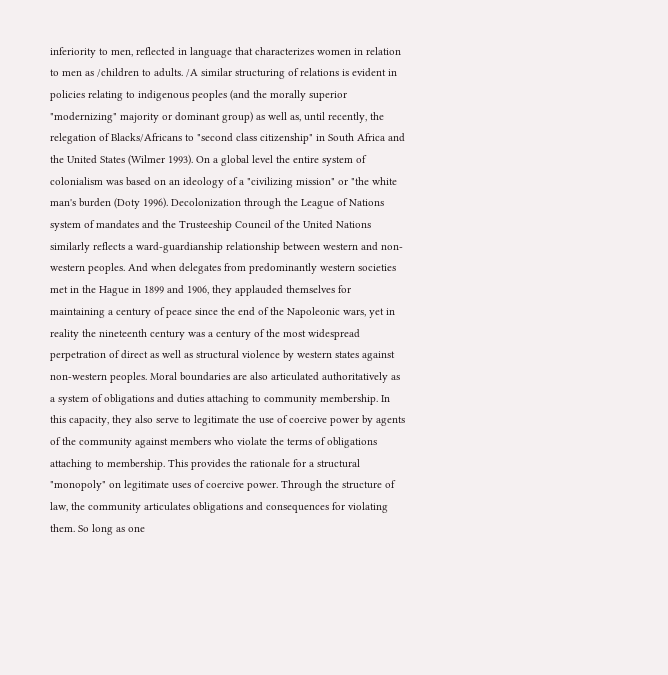inferiority to men, reflected in language that characterizes women in relation to men as /children to adults. /A similar structuring of relations is evident in policies relating to indigenous peoples (and the morally superior "modernizing" majority or dominant group) as well as, until recently, the relegation of Blacks/Africans to "second class citizenship" in South Africa and the United States (Wilmer 1993). On a global level the entire system of colonialism was based on an ideology of a "civilizing mission" or "the white man's burden (Doty 1996). Decolonization through the League of Nations system of mandates and the Trusteeship Council of the United Nations similarly reflects a ward-guardianship relationship between western and non-western peoples. And when delegates from predominantly western societies met in the Hague in 1899 and 1906, they applauded themselves for maintaining a century of peace since the end of the Napoleonic wars, yet in reality the nineteenth century was a century of the most widespread perpetration of direct as well as structural violence by western states against non-western peoples. Moral boundaries are also articulated authoritatively as a system of obligations and duties attaching to community membership. In this capacity, they also serve to legitimate the use of coercive power by agents of the community against members who violate the terms of obligations attaching to membership. This provides the rationale for a structural "monopoly" on legitimate uses of coercive power. Through the structure of law, the community articulates obligations and consequences for violating them. So long as one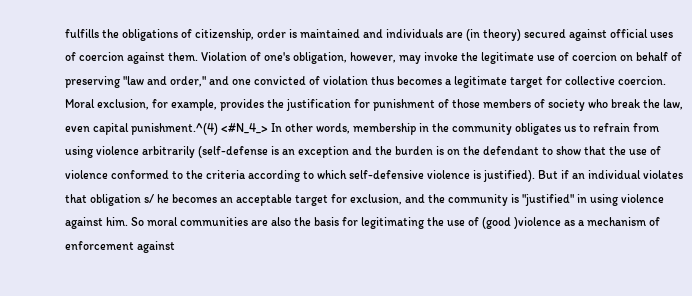fulfills the obligations of citizenship, order is maintained and individuals are (in theory) secured against official uses of coercion against them. Violation of one's obligation, however, may invoke the legitimate use of coercion on behalf of preserving "law and order," and one convicted of violation thus becomes a legitimate target for collective coercion. Moral exclusion, for example, provides the justification for punishment of those members of society who break the law, even capital punishment.^(4) <#N_4_> In other words, membership in the community obligates us to refrain from using violence arbitrarily (self-defense is an exception and the burden is on the defendant to show that the use of violence conformed to the criteria according to which self-defensive violence is justified). But if an individual violates that obligation s/ he becomes an acceptable target for exclusion, and the community is "justified" in using violence against him. So moral communities are also the basis for legitimating the use of (good )violence as a mechanism of enforcement against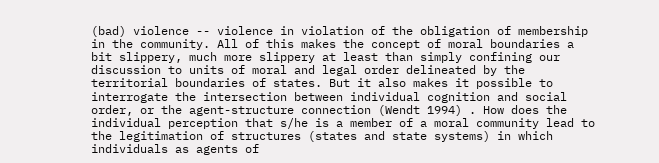(bad) violence -- violence in violation of the obligation of membership in the community. All of this makes the concept of moral boundaries a bit slippery, much more slippery at least than simply confining our discussion to units of moral and legal order delineated by the territorial boundaries of states. But it also makes it possible to interrogate the intersection between individual cognition and social order, or the agent-structure connection (Wendt 1994) . How does the individual perception that s/he is a member of a moral community lead to the legitimation of structures (states and state systems) in which individuals as agents of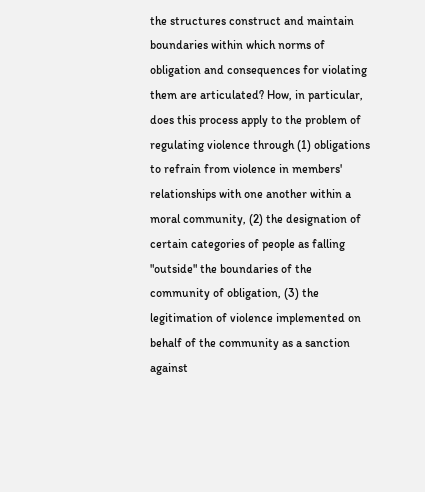the structures construct and maintain boundaries within which norms of obligation and consequences for violating them are articulated? How, in particular, does this process apply to the problem of regulating violence through (1) obligations to refrain from violence in members' relationships with one another within a moral community, (2) the designation of certain categories of people as falling "outside" the boundaries of the community of obligation, (3) the legitimation of violence implemented on behalf of the community as a sanction against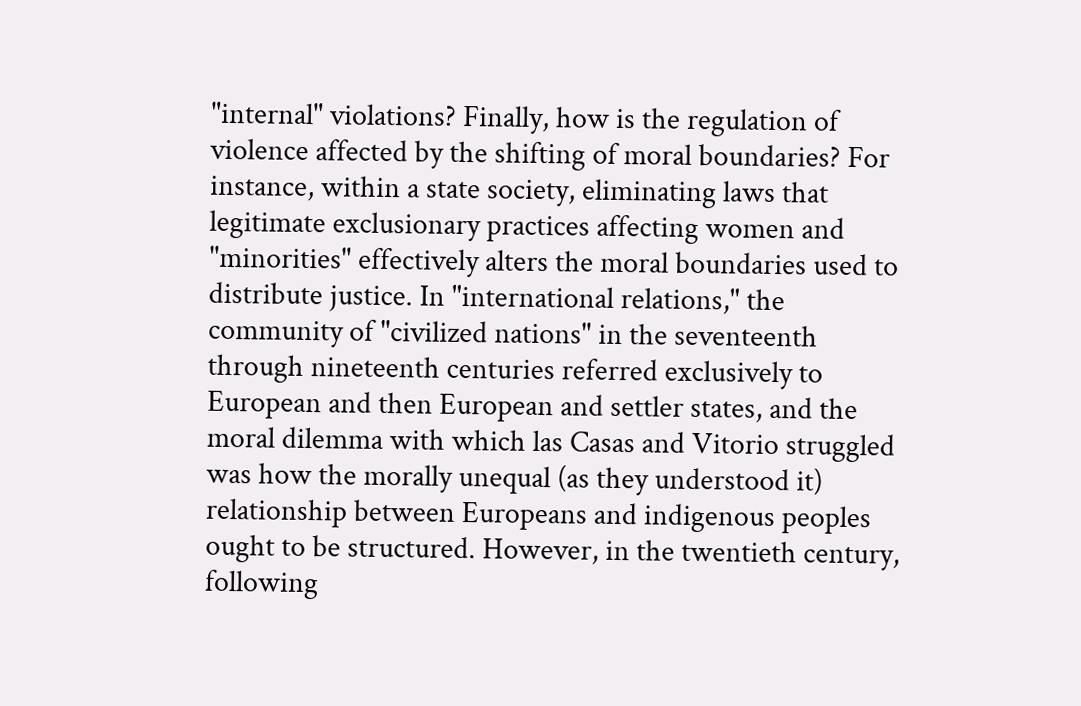"internal" violations? Finally, how is the regulation of violence affected by the shifting of moral boundaries? For instance, within a state society, eliminating laws that legitimate exclusionary practices affecting women and "minorities" effectively alters the moral boundaries used to distribute justice. In "international relations," the community of "civilized nations" in the seventeenth through nineteenth centuries referred exclusively to European and then European and settler states, and the moral dilemma with which las Casas and Vitorio struggled was how the morally unequal (as they understood it) relationship between Europeans and indigenous peoples ought to be structured. However, in the twentieth century, following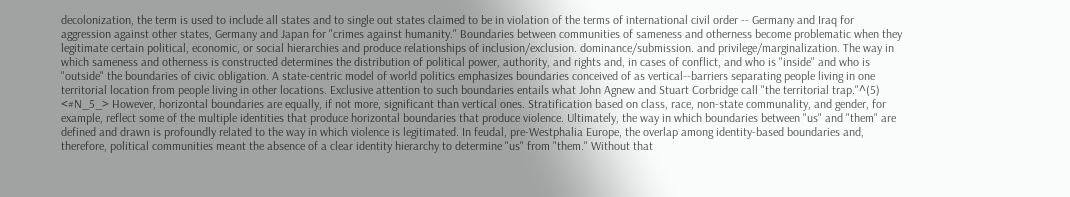decolonization, the term is used to include all states and to single out states claimed to be in violation of the terms of international civil order -- Germany and Iraq for aggression against other states, Germany and Japan for "crimes against humanity." Boundaries between communities of sameness and otherness become problematic when they legitimate certain political, economic, or social hierarchies and produce relationships of inclusion/exclusion. dominance/submission. and privilege/marginalization. The way in which sameness and otherness is constructed determines the distribution of political power, authority, and rights and, in cases of conflict, and who is "inside" and who is "outside" the boundaries of civic obligation. A state-centric model of world politics emphasizes boundaries conceived of as vertical--barriers separating people living in one territorial location from people living in other locations. Exclusive attention to such boundaries entails what John Agnew and Stuart Corbridge call "the territorial trap."^(5) <#N_5_> However, horizontal boundaries are equally, if not more, significant than vertical ones. Stratification based on class, race, non-state communality, and gender, for example, reflect some of the multiple identities that produce horizontal boundaries that produce violence. Ultimately, the way in which boundaries between "us" and "them" are defined and drawn is profoundly related to the way in which violence is legitimated. In feudal, pre-Westphalia Europe, the overlap among identity-based boundaries and, therefore, political communities meant the absence of a clear identity hierarchy to determine "us" from "them." Without that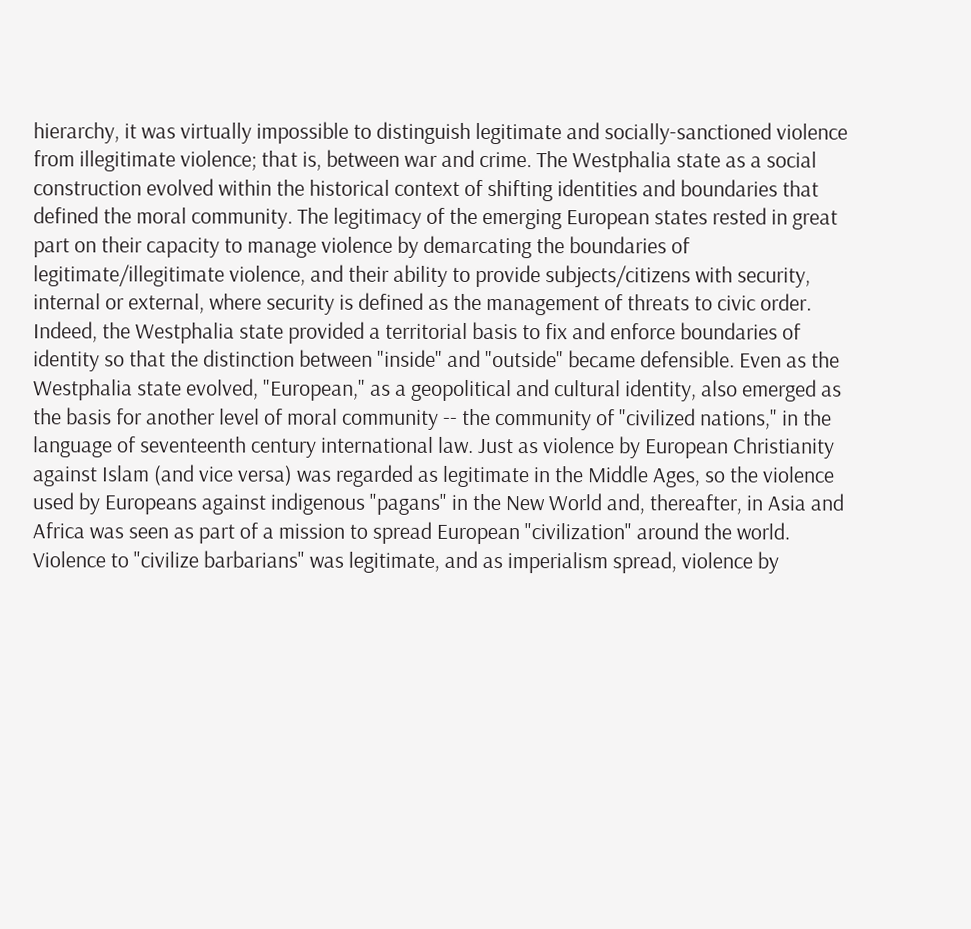hierarchy, it was virtually impossible to distinguish legitimate and socially-sanctioned violence from illegitimate violence; that is, between war and crime. The Westphalia state as a social construction evolved within the historical context of shifting identities and boundaries that defined the moral community. The legitimacy of the emerging European states rested in great part on their capacity to manage violence by demarcating the boundaries of legitimate/illegitimate violence, and their ability to provide subjects/citizens with security, internal or external, where security is defined as the management of threats to civic order. Indeed, the Westphalia state provided a territorial basis to fix and enforce boundaries of identity so that the distinction between "inside" and "outside" became defensible. Even as the Westphalia state evolved, "European," as a geopolitical and cultural identity, also emerged as the basis for another level of moral community -- the community of "civilized nations," in the language of seventeenth century international law. Just as violence by European Christianity against Islam (and vice versa) was regarded as legitimate in the Middle Ages, so the violence used by Europeans against indigenous "pagans" in the New World and, thereafter, in Asia and Africa was seen as part of a mission to spread European "civilization" around the world. Violence to "civilize barbarians" was legitimate, and as imperialism spread, violence by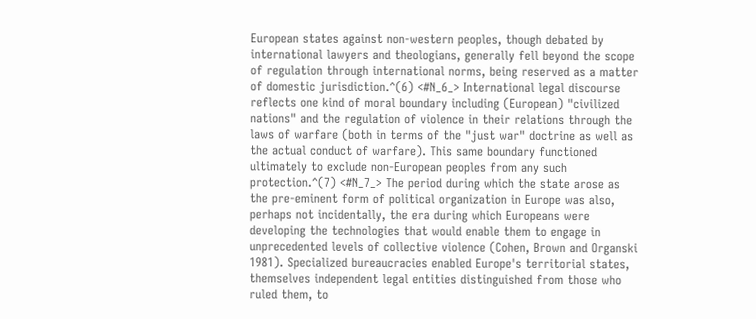European states against non-western peoples, though debated by international lawyers and theologians, generally fell beyond the scope of regulation through international norms, being reserved as a matter of domestic jurisdiction.^(6) <#N_6_> International legal discourse reflects one kind of moral boundary including (European) "civilized nations" and the regulation of violence in their relations through the laws of warfare (both in terms of the "just war" doctrine as well as the actual conduct of warfare). This same boundary functioned ultimately to exclude non-European peoples from any such protection.^(7) <#N_7_> The period during which the state arose as the pre-eminent form of political organization in Europe was also, perhaps not incidentally, the era during which Europeans were developing the technologies that would enable them to engage in unprecedented levels of collective violence (Cohen, Brown and Organski 1981). Specialized bureaucracies enabled Europe's territorial states, themselves independent legal entities distinguished from those who ruled them, to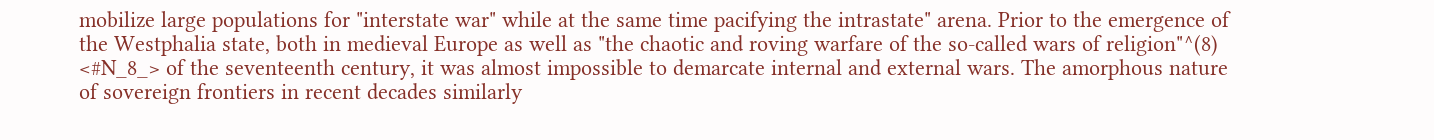mobilize large populations for "interstate war" while at the same time pacifying the intrastate" arena. Prior to the emergence of the Westphalia state, both in medieval Europe as well as "the chaotic and roving warfare of the so-called wars of religion"^(8) <#N_8_> of the seventeenth century, it was almost impossible to demarcate internal and external wars. The amorphous nature of sovereign frontiers in recent decades similarly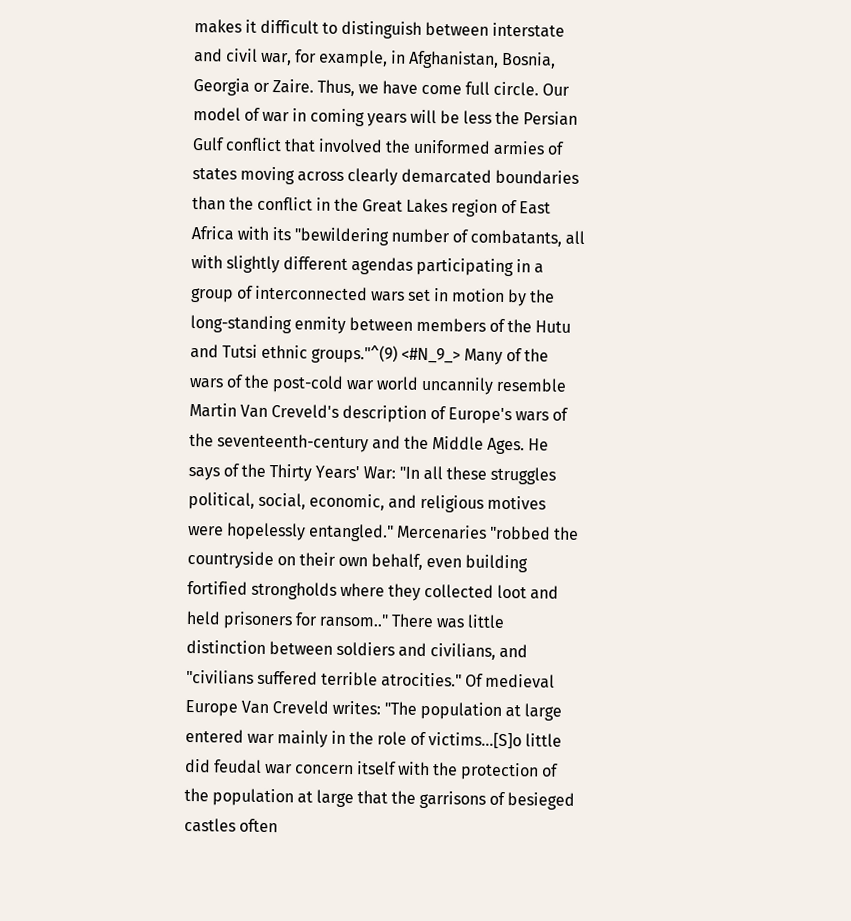makes it difficult to distinguish between interstate and civil war, for example, in Afghanistan, Bosnia, Georgia or Zaire. Thus, we have come full circle. Our model of war in coming years will be less the Persian Gulf conflict that involved the uniformed armies of states moving across clearly demarcated boundaries than the conflict in the Great Lakes region of East Africa with its "bewildering number of combatants, all with slightly different agendas participating in a group of interconnected wars set in motion by the long-standing enmity between members of the Hutu and Tutsi ethnic groups."^(9) <#N_9_> Many of the wars of the post-cold war world uncannily resemble Martin Van Creveld's description of Europe's wars of the seventeenth-century and the Middle Ages. He says of the Thirty Years' War: "In all these struggles political, social, economic, and religious motives were hopelessly entangled." Mercenaries "robbed the countryside on their own behalf, even building fortified strongholds where they collected loot and held prisoners for ransom.." There was little distinction between soldiers and civilians, and "civilians suffered terrible atrocities." Of medieval Europe Van Creveld writes: "The population at large entered war mainly in the role of victims...[S]o little did feudal war concern itself with the protection of the population at large that the garrisons of besieged castles often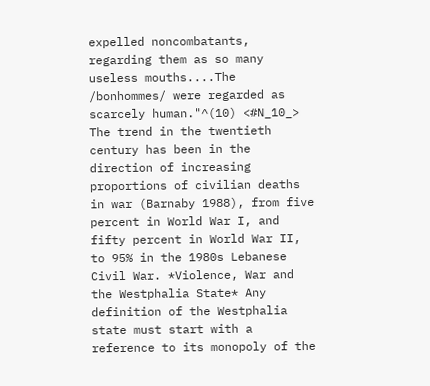expelled noncombatants, regarding them as so many useless mouths....The /bonhommes/ were regarded as scarcely human."^(10) <#N_10_> The trend in the twentieth century has been in the direction of increasing proportions of civilian deaths in war (Barnaby 1988), from five percent in World War I, and fifty percent in World War II, to 95% in the 1980s Lebanese Civil War. *Violence, War and the Westphalia State* Any definition of the Westphalia state must start with a reference to its monopoly of the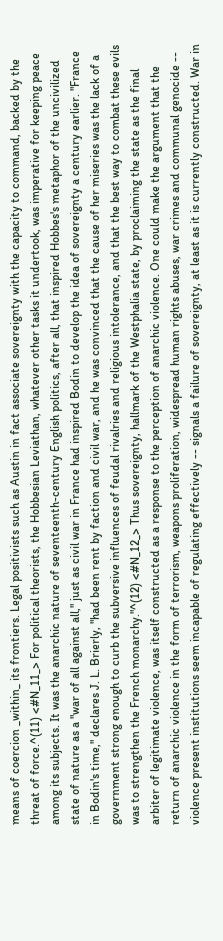means of coercion _within_ its frontiers. Legal positivists such as Austin in fact associate sovereignty with the capacity to command, backed by the threat of force.^(11) <#N_11_> For political theorists, the Hobbesian Leviathan, whatever other tasks it undertook, was imperative for keeping peace among its subjects. It was the anarchic nature of seventeenth-century English politics, after all, that inspired Hobbes's metaphor of the uncivilized state of nature as a "war of all against all," just as civil war in France had inspired Bodin to develop the idea of sovereignty a century earlier. "France in Bodin's time," declares J. L. Brierly, "had been rent by faction and civil war, and he was convinced that the cause of her miseries was the lack of a government strong enough to curb the subversive influences of feudal rivalries and religious intolerance, and that the best way to combat these evils was to strengthen the French monarchy."^(12) <#N_12_> Thus sovereignty, hallmark of the Westphalia state, by proclaiming the state as the final arbiter of legitimate violence, was itself constructed as a response to the perception of anarchic violence. One could make the argument that the return of anarchic violence in the form of terrorism, weapons proliferation, widespread human rights abuses, war crimes and communal genocide -- violence present institutions seem incapable of regulating effectively -- signals a failure of sovereignty, at least as it is currently constructed. War in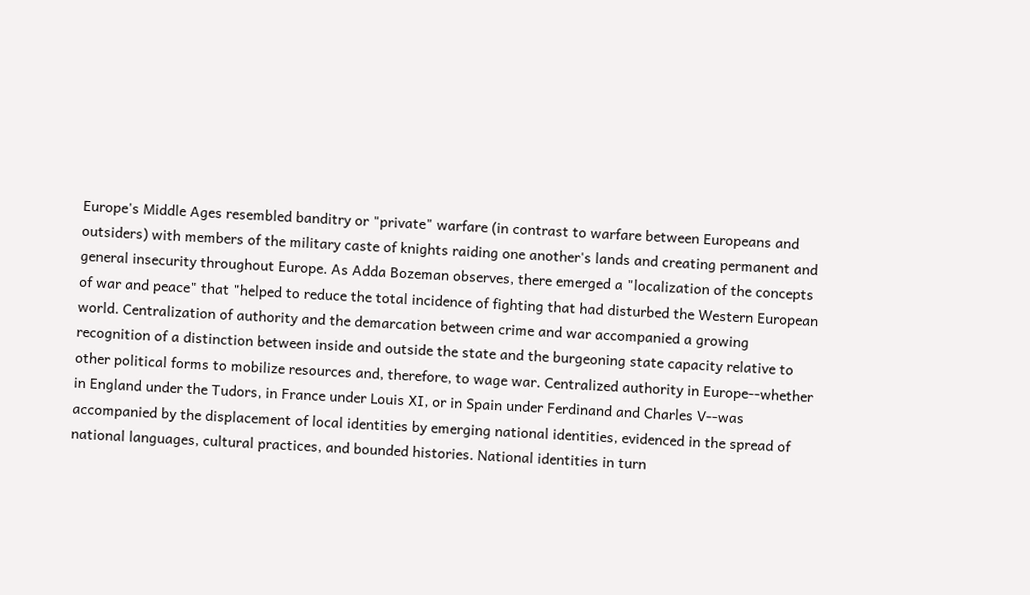Europe's Middle Ages resembled banditry or "private" warfare (in contrast to warfare between Europeans and outsiders) with members of the military caste of knights raiding one another's lands and creating permanent and general insecurity throughout Europe. As Adda Bozeman observes, there emerged a "localization of the concepts of war and peace" that "helped to reduce the total incidence of fighting that had disturbed the Western European world. Centralization of authority and the demarcation between crime and war accompanied a growing recognition of a distinction between inside and outside the state and the burgeoning state capacity relative to other political forms to mobilize resources and, therefore, to wage war. Centralized authority in Europe--whether in England under the Tudors, in France under Louis XI, or in Spain under Ferdinand and Charles V--was accompanied by the displacement of local identities by emerging national identities, evidenced in the spread of national languages, cultural practices, and bounded histories. National identities in turn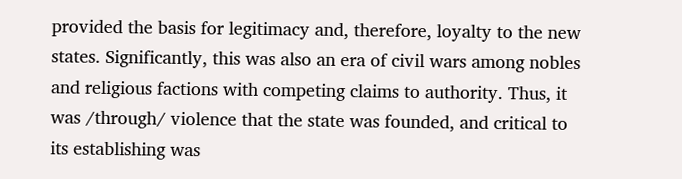provided the basis for legitimacy and, therefore, loyalty to the new states. Significantly, this was also an era of civil wars among nobles and religious factions with competing claims to authority. Thus, it was /through/ violence that the state was founded, and critical to its establishing was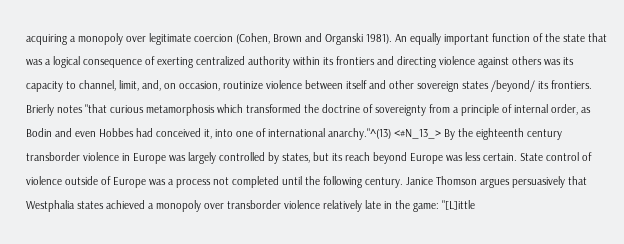acquiring a monopoly over legitimate coercion (Cohen, Brown and Organski 1981). An equally important function of the state that was a logical consequence of exerting centralized authority within its frontiers and directing violence against others was its capacity to channel, limit, and, on occasion, routinize violence between itself and other sovereign states /beyond/ its frontiers. Brierly notes "that curious metamorphosis which transformed the doctrine of sovereignty from a principle of internal order, as Bodin and even Hobbes had conceived it, into one of international anarchy."^(13) <#N_13_> By the eighteenth century transborder violence in Europe was largely controlled by states, but its reach beyond Europe was less certain. State control of violence outside of Europe was a process not completed until the following century. Janice Thomson argues persuasively that Westphalia states achieved a monopoly over transborder violence relatively late in the game: "[L]ittle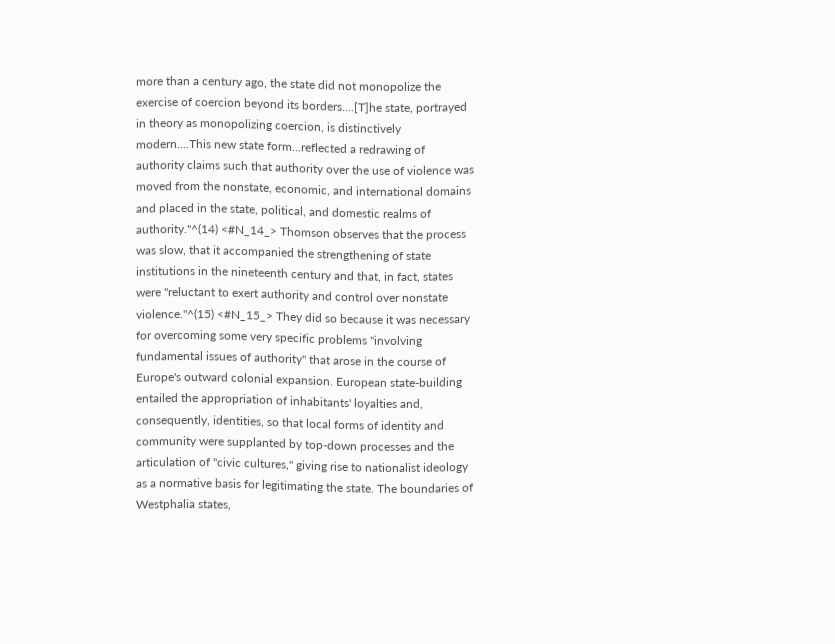more than a century ago, the state did not monopolize the exercise of coercion beyond its borders....[T]he state, portrayed in theory as monopolizing coercion, is distinctively modern....This new state form...reflected a redrawing of authority claims such that authority over the use of violence was moved from the nonstate, economic, and international domains and placed in the state, political, and domestic realms of authority."^(14) <#N_14_> Thomson observes that the process was slow, that it accompanied the strengthening of state institutions in the nineteenth century and that, in fact, states were "reluctant to exert authority and control over nonstate violence."^(15) <#N_15_> They did so because it was necessary for overcoming some very specific problems "involving fundamental issues of authority" that arose in the course of Europe's outward colonial expansion. European state-building entailed the appropriation of inhabitants' loyalties and, consequently, identities, so that local forms of identity and community were supplanted by top-down processes and the articulation of "civic cultures," giving rise to nationalist ideology as a normative basis for legitimating the state. The boundaries of Westphalia states,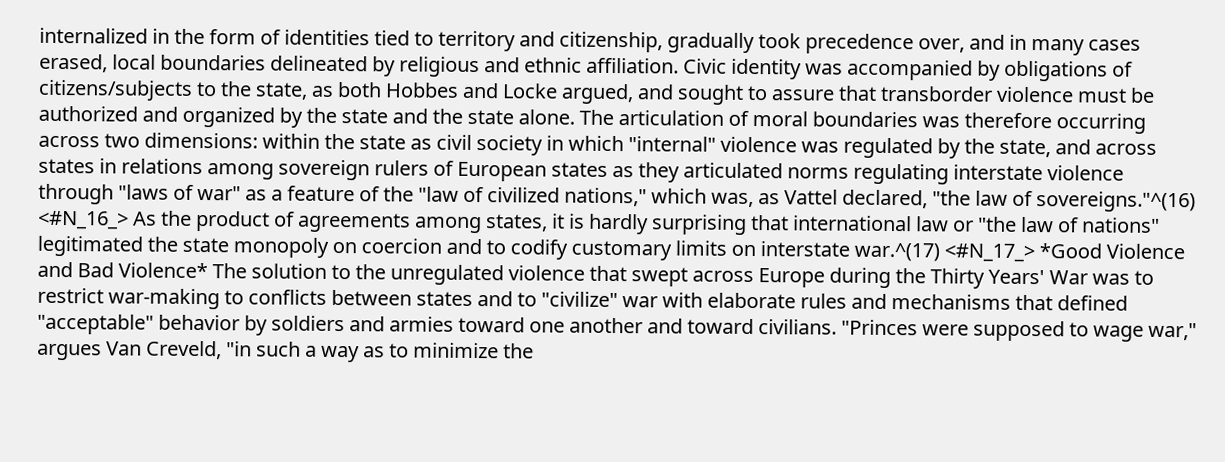internalized in the form of identities tied to territory and citizenship, gradually took precedence over, and in many cases erased, local boundaries delineated by religious and ethnic affiliation. Civic identity was accompanied by obligations of citizens/subjects to the state, as both Hobbes and Locke argued, and sought to assure that transborder violence must be authorized and organized by the state and the state alone. The articulation of moral boundaries was therefore occurring across two dimensions: within the state as civil society in which "internal" violence was regulated by the state, and across states in relations among sovereign rulers of European states as they articulated norms regulating interstate violence through "laws of war" as a feature of the "law of civilized nations," which was, as Vattel declared, "the law of sovereigns."^(16) <#N_16_> As the product of agreements among states, it is hardly surprising that international law or "the law of nations" legitimated the state monopoly on coercion and to codify customary limits on interstate war.^(17) <#N_17_> *Good Violence and Bad Violence* The solution to the unregulated violence that swept across Europe during the Thirty Years' War was to restrict war-making to conflicts between states and to "civilize" war with elaborate rules and mechanisms that defined "acceptable" behavior by soldiers and armies toward one another and toward civilians. "Princes were supposed to wage war," argues Van Creveld, "in such a way as to minimize the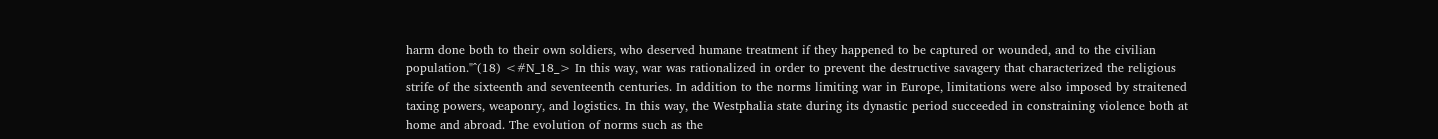harm done both to their own soldiers, who deserved humane treatment if they happened to be captured or wounded, and to the civilian population."^(18) <#N_18_> In this way, war was rationalized in order to prevent the destructive savagery that characterized the religious strife of the sixteenth and seventeenth centuries. In addition to the norms limiting war in Europe, limitations were also imposed by straitened taxing powers, weaponry, and logistics. In this way, the Westphalia state during its dynastic period succeeded in constraining violence both at home and abroad. The evolution of norms such as the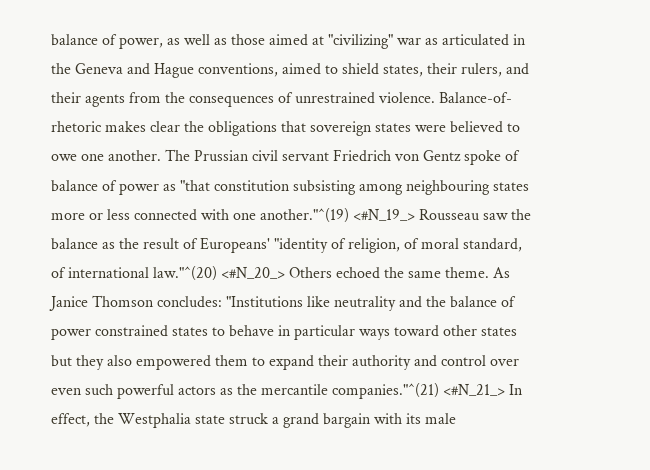balance of power, as well as those aimed at "civilizing" war as articulated in the Geneva and Hague conventions, aimed to shield states, their rulers, and their agents from the consequences of unrestrained violence. Balance-of-rhetoric makes clear the obligations that sovereign states were believed to owe one another. The Prussian civil servant Friedrich von Gentz spoke of balance of power as "that constitution subsisting among neighbouring states more or less connected with one another."^(19) <#N_19_> Rousseau saw the balance as the result of Europeans' "identity of religion, of moral standard, of international law."^(20) <#N_20_> Others echoed the same theme. As Janice Thomson concludes: "Institutions like neutrality and the balance of power constrained states to behave in particular ways toward other states but they also empowered them to expand their authority and control over even such powerful actors as the mercantile companies."^(21) <#N_21_> In effect, the Westphalia state struck a grand bargain with its male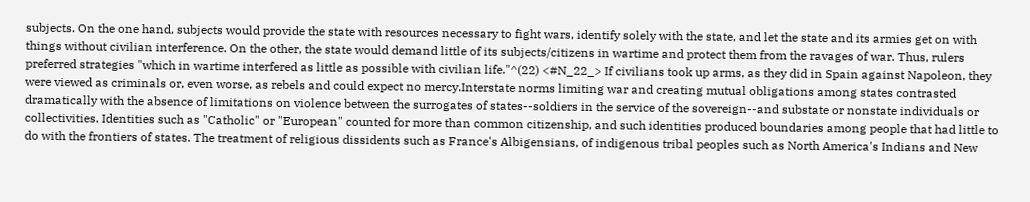subjects. On the one hand, subjects would provide the state with resources necessary to fight wars, identify solely with the state, and let the state and its armies get on with things without civilian interference. On the other, the state would demand little of its subjects/citizens in wartime and protect them from the ravages of war. Thus, rulers preferred strategies "which in wartime interfered as little as possible with civilian life."^(22) <#N_22_> If civilians took up arms, as they did in Spain against Napoleon, they were viewed as criminals or, even worse, as rebels and could expect no mercy.Interstate norms limiting war and creating mutual obligations among states contrasted dramatically with the absence of limitations on violence between the surrogates of states--soldiers in the service of the sovereign--and substate or nonstate individuals or collectivities. Identities such as "Catholic" or "European" counted for more than common citizenship, and such identities produced boundaries among people that had little to do with the frontiers of states. The treatment of religious dissidents such as France's Albigensians, of indigenous tribal peoples such as North America's Indians and New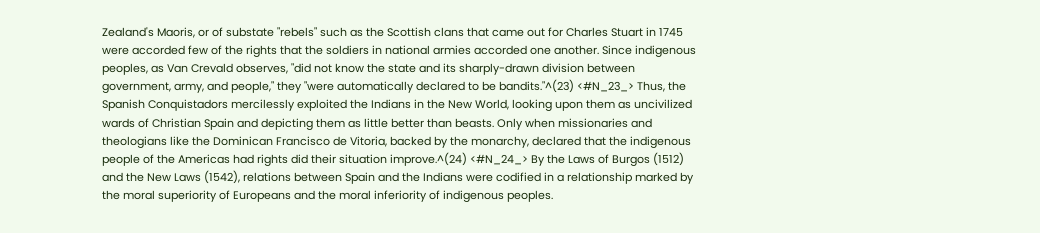Zealand's Maoris, or of substate "rebels" such as the Scottish clans that came out for Charles Stuart in 1745 were accorded few of the rights that the soldiers in national armies accorded one another. Since indigenous peoples, as Van Crevald observes, "did not know the state and its sharply-drawn division between government, army, and people," they "were automatically declared to be bandits."^(23) <#N_23_> Thus, the Spanish Conquistadors mercilessly exploited the Indians in the New World, looking upon them as uncivilized wards of Christian Spain and depicting them as little better than beasts. Only when missionaries and theologians like the Dominican Francisco de Vitoria, backed by the monarchy, declared that the indigenous people of the Americas had rights did their situation improve.^(24) <#N_24_> By the Laws of Burgos (1512) and the New Laws (1542), relations between Spain and the Indians were codified in a relationship marked by the moral superiority of Europeans and the moral inferiority of indigenous peoples.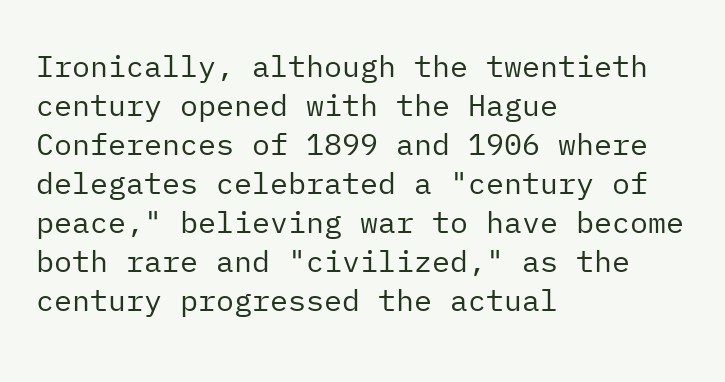Ironically, although the twentieth century opened with the Hague Conferences of 1899 and 1906 where delegates celebrated a "century of peace," believing war to have become both rare and "civilized," as the century progressed the actual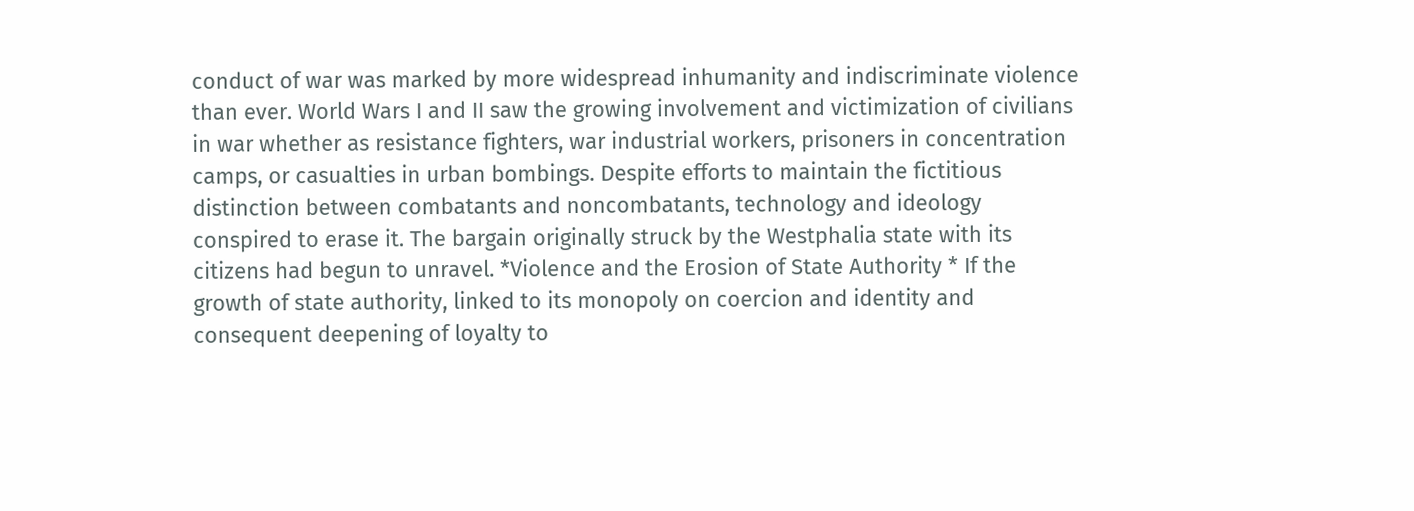conduct of war was marked by more widespread inhumanity and indiscriminate violence than ever. World Wars I and II saw the growing involvement and victimization of civilians in war whether as resistance fighters, war industrial workers, prisoners in concentration camps, or casualties in urban bombings. Despite efforts to maintain the fictitious distinction between combatants and noncombatants, technology and ideology conspired to erase it. The bargain originally struck by the Westphalia state with its citizens had begun to unravel. *Violence and the Erosion of State Authority * If the growth of state authority, linked to its monopoly on coercion and identity and consequent deepening of loyalty to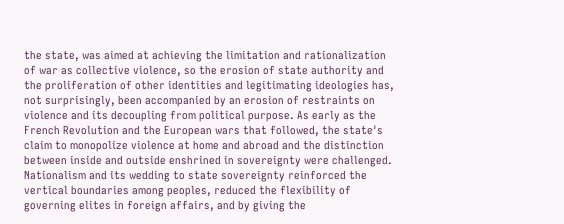the state, was aimed at achieving the limitation and rationalization of war as collective violence, so the erosion of state authority and the proliferation of other identities and legitimating ideologies has, not surprisingly, been accompanied by an erosion of restraints on violence and its decoupling from political purpose. As early as the French Revolution and the European wars that followed, the state's claim to monopolize violence at home and abroad and the distinction between inside and outside enshrined in sovereignty were challenged. Nationalism and its wedding to state sovereignty reinforced the vertical boundaries among peoples, reduced the flexibility of governing elites in foreign affairs, and by giving the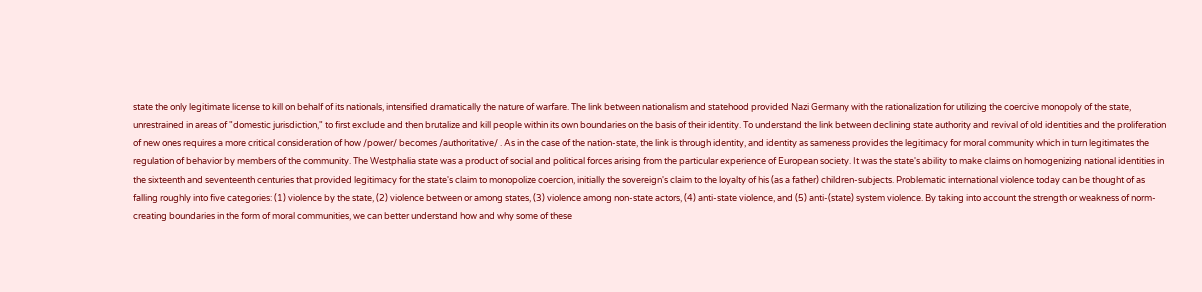state the only legitimate license to kill on behalf of its nationals, intensified dramatically the nature of warfare. The link between nationalism and statehood provided Nazi Germany with the rationalization for utilizing the coercive monopoly of the state, unrestrained in areas of "domestic jurisdiction," to first exclude and then brutalize and kill people within its own boundaries on the basis of their identity. To understand the link between declining state authority and revival of old identities and the proliferation of new ones requires a more critical consideration of how /power/ becomes /authoritative/ . As in the case of the nation-state, the link is through identity, and identity as sameness provides the legitimacy for moral community which in turn legitimates the regulation of behavior by members of the community. The Westphalia state was a product of social and political forces arising from the particular experience of European society. It was the state's ability to make claims on homogenizing national identities in the sixteenth and seventeenth centuries that provided legitimacy for the state's claim to monopolize coercion, initially the sovereign's claim to the loyalty of his (as a father) children-subjects. Problematic international violence today can be thought of as falling roughly into five categories: (1) violence by the state, (2) violence between or among states, (3) violence among non-state actors, (4) anti-state violence, and (5) anti-(state) system violence. By taking into account the strength or weakness of norm-creating boundaries in the form of moral communities, we can better understand how and why some of these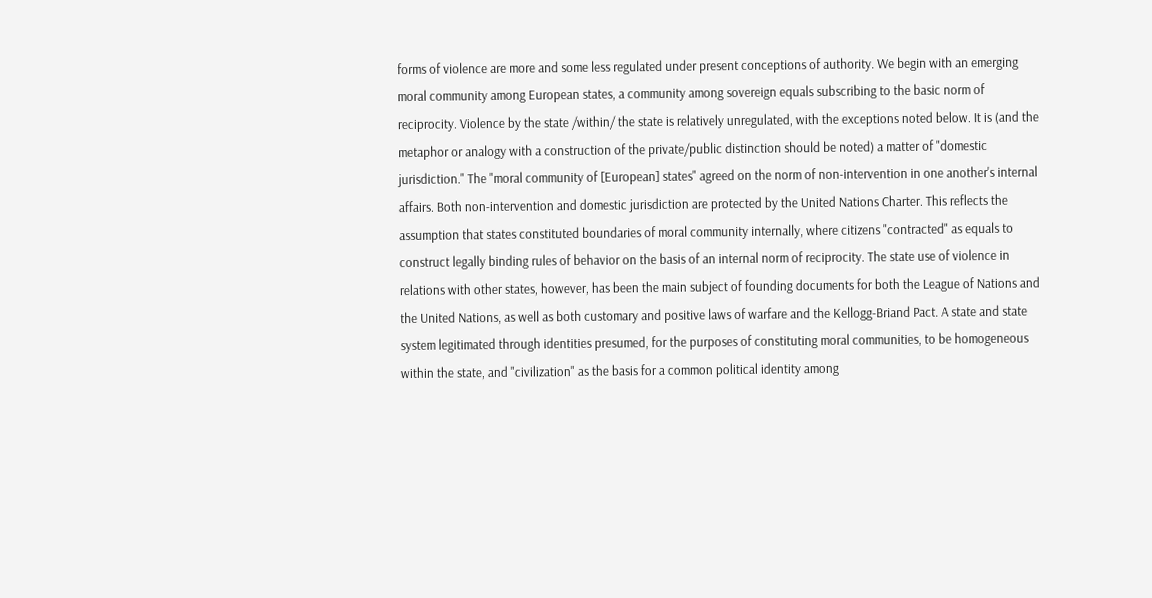forms of violence are more and some less regulated under present conceptions of authority. We begin with an emerging moral community among European states, a community among sovereign equals subscribing to the basic norm of reciprocity. Violence by the state /within/ the state is relatively unregulated, with the exceptions noted below. It is (and the metaphor or analogy with a construction of the private/public distinction should be noted) a matter of "domestic jurisdiction." The "moral community of [European] states" agreed on the norm of non-intervention in one another's internal affairs. Both non-intervention and domestic jurisdiction are protected by the United Nations Charter. This reflects the assumption that states constituted boundaries of moral community internally, where citizens "contracted" as equals to construct legally binding rules of behavior on the basis of an internal norm of reciprocity. The state use of violence in relations with other states, however, has been the main subject of founding documents for both the League of Nations and the United Nations, as well as both customary and positive laws of warfare and the Kellogg-Briand Pact. A state and state system legitimated through identities presumed, for the purposes of constituting moral communities, to be homogeneous within the state, and "civilization" as the basis for a common political identity among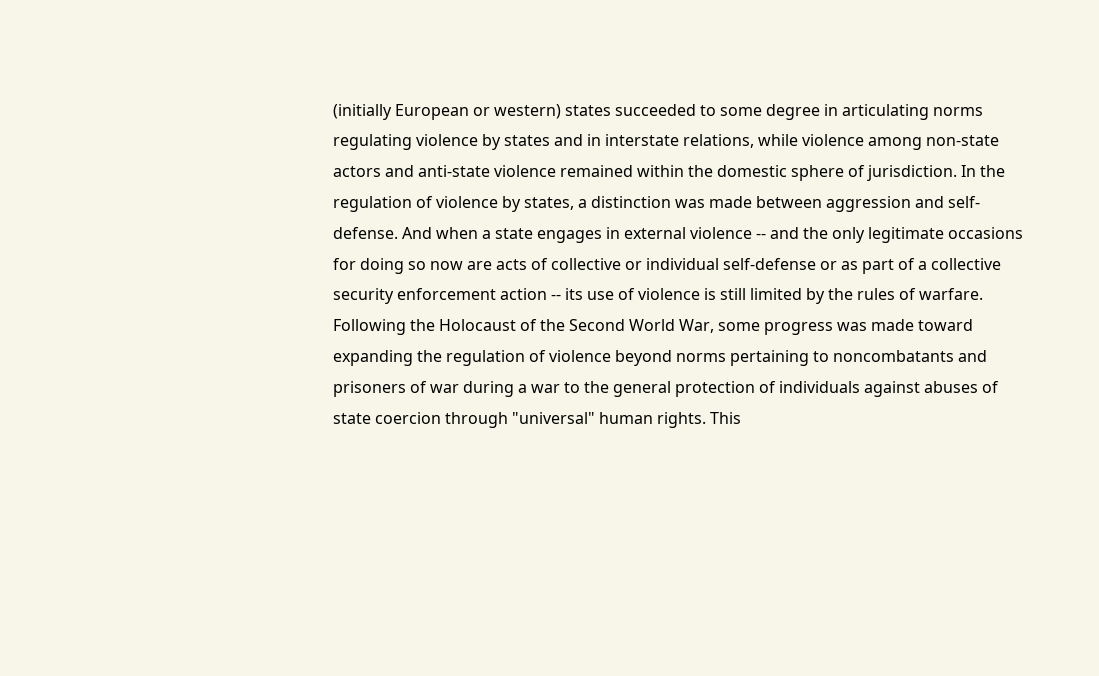(initially European or western) states succeeded to some degree in articulating norms regulating violence by states and in interstate relations, while violence among non-state actors and anti-state violence remained within the domestic sphere of jurisdiction. In the regulation of violence by states, a distinction was made between aggression and self-defense. And when a state engages in external violence -- and the only legitimate occasions for doing so now are acts of collective or individual self-defense or as part of a collective security enforcement action -- its use of violence is still limited by the rules of warfare. Following the Holocaust of the Second World War, some progress was made toward expanding the regulation of violence beyond norms pertaining to noncombatants and prisoners of war during a war to the general protection of individuals against abuses of state coercion through "universal" human rights. This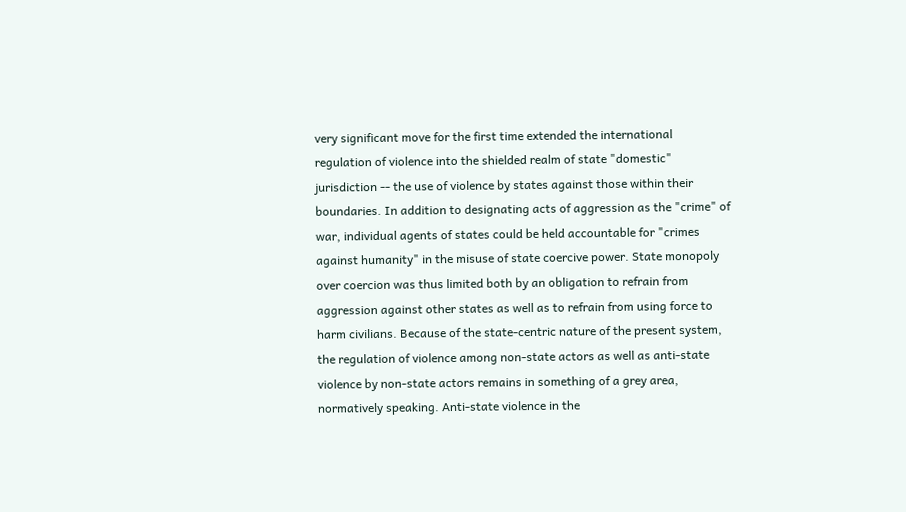very significant move for the first time extended the international regulation of violence into the shielded realm of state "domestic" jurisdiction -- the use of violence by states against those within their boundaries. In addition to designating acts of aggression as the "crime" of war, individual agents of states could be held accountable for "crimes against humanity" in the misuse of state coercive power. State monopoly over coercion was thus limited both by an obligation to refrain from aggression against other states as well as to refrain from using force to harm civilians. Because of the state-centric nature of the present system, the regulation of violence among non-state actors as well as anti-state violence by non-state actors remains in something of a grey area, normatively speaking. Anti-state violence in the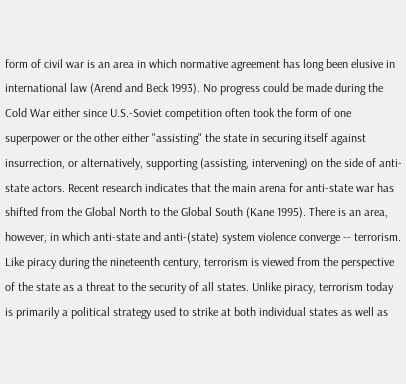form of civil war is an area in which normative agreement has long been elusive in international law (Arend and Beck 1993). No progress could be made during the Cold War either since U.S.-Soviet competition often took the form of one superpower or the other either "assisting" the state in securing itself against insurrection, or alternatively, supporting (assisting, intervening) on the side of anti-state actors. Recent research indicates that the main arena for anti-state war has shifted from the Global North to the Global South (Kane 1995). There is an area, however, in which anti-state and anti-(state) system violence converge -- terrorism. Like piracy during the nineteenth century, terrorism is viewed from the perspective of the state as a threat to the security of all states. Unlike piracy, terrorism today is primarily a political strategy used to strike at both individual states as well as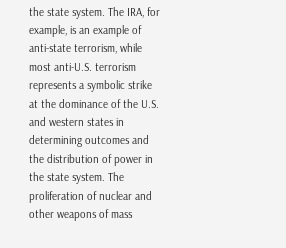the state system. The IRA, for example, is an example of anti-state terrorism, while most anti-U.S. terrorism represents a symbolic strike at the dominance of the U.S. and western states in determining outcomes and the distribution of power in the state system. The proliferation of nuclear and other weapons of mass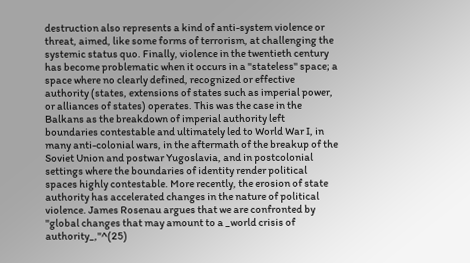destruction also represents a kind of anti-system violence or threat, aimed, like some forms of terrorism, at challenging the systemic status quo. Finally, violence in the twentieth century has become problematic when it occurs in a "stateless" space; a space where no clearly defined, recognized or effective authority (states, extensions of states such as imperial power, or alliances of states) operates. This was the case in the Balkans as the breakdown of imperial authority left boundaries contestable and ultimately led to World War I, in many anti-colonial wars, in the aftermath of the breakup of the Soviet Union and postwar Yugoslavia, and in postcolonial settings where the boundaries of identity render political spaces highly contestable. More recently, the erosion of state authority has accelerated changes in the nature of political violence. James Rosenau argues that we are confronted by "global changes that may amount to a _world crisis of authority_,"^(25)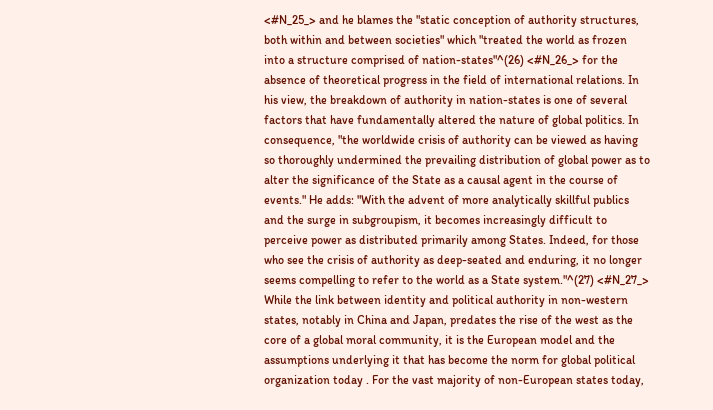<#N_25_> and he blames the "static conception of authority structures, both within and between societies" which "treated the world as frozen into a structure comprised of nation-states"^(26) <#N_26_> for the absence of theoretical progress in the field of international relations. In his view, the breakdown of authority in nation-states is one of several factors that have fundamentally altered the nature of global politics. In consequence, "the worldwide crisis of authority can be viewed as having so thoroughly undermined the prevailing distribution of global power as to alter the significance of the State as a causal agent in the course of events." He adds: "With the advent of more analytically skillful publics and the surge in subgroupism, it becomes increasingly difficult to perceive power as distributed primarily among States. Indeed, for those who see the crisis of authority as deep-seated and enduring, it no longer seems compelling to refer to the world as a State system."^(27) <#N_27_> While the link between identity and political authority in non-western states, notably in China and Japan, predates the rise of the west as the core of a global moral community, it is the European model and the assumptions underlying it that has become the norm for global political organization today . For the vast majority of non-European states today,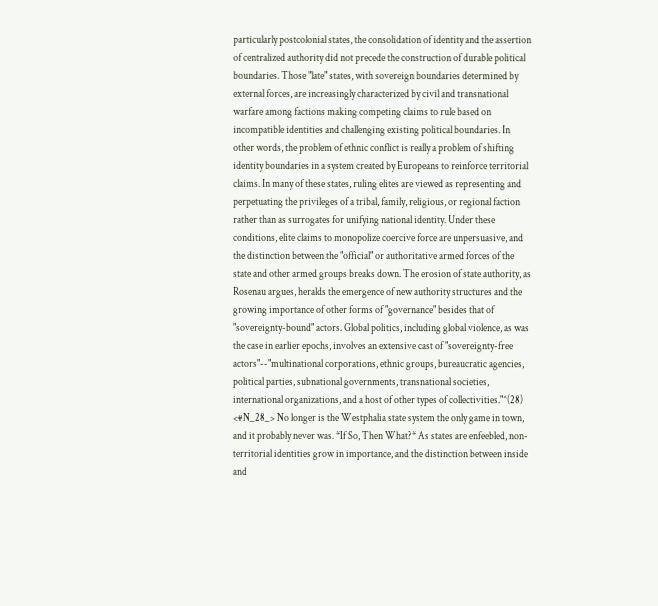particularly postcolonial states, the consolidation of identity and the assertion of centralized authority did not precede the construction of durable political boundaries. Those "late" states, with sovereign boundaries determined by external forces, are increasingly characterized by civil and transnational warfare among factions making competing claims to rule based on incompatible identities and challenging existing political boundaries. In other words, the problem of ethnic conflict is really a problem of shifting identity boundaries in a system created by Europeans to reinforce territorial claims. In many of these states, ruling elites are viewed as representing and perpetuating the privileges of a tribal, family, religious, or regional faction rather than as surrogates for unifying national identity. Under these conditions, elite claims to monopolize coercive force are unpersuasive, and the distinction between the "official" or authoritative armed forces of the state and other armed groups breaks down. The erosion of state authority, as Rosenau argues, heralds the emergence of new authority structures and the growing importance of other forms of "governance" besides that of "sovereignty-bound" actors. Global politics, including global violence, as was the case in earlier epochs, involves an extensive cast of "sovereignty-free actors"--"multinational corporations, ethnic groups, bureaucratic agencies, political parties, subnational governments, transnational societies, international organizations, and a host of other types of collectivities."^(28) <#N_28_> No longer is the Westphalia state system the only game in town, and it probably never was. *If So, Then What?* As states are enfeebled, non-territorial identities grow in importance, and the distinction between inside and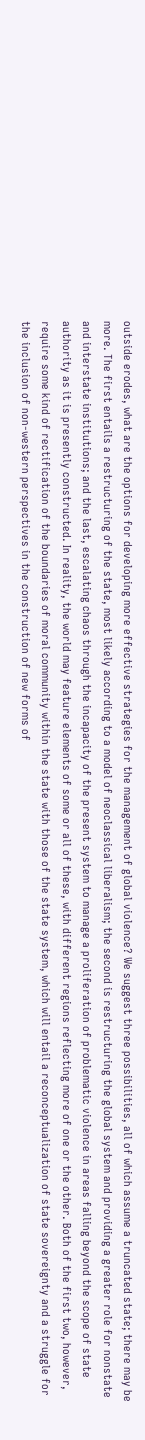outside erodes, what are the options for developing more effective strategies for the management of global violence? We suggest three possibilities, all of which assume a truncated state; there may be more. The first entails a restructuring of the state, most likely according to a model of neoclassical liberalism; the second is restructuring the global system and providing a greater role for nonstate and interstate institutions; and the last, escalating chaos through the incapacity of the present system to manage a proliferation of problematic violence in areas falling beyond the scope of state authority as it is presently constructed. In reality, the world may feature elements of some or all of these, with different regions reflecting more of one or the other. Both of the first two, however, require some kind of rectification of the boundaries of moral community within the state with those of the state system, which will entail a reconceptualization of state sovereignty and a struggle for the inclusion of non-western perspectives in the construction of new forms of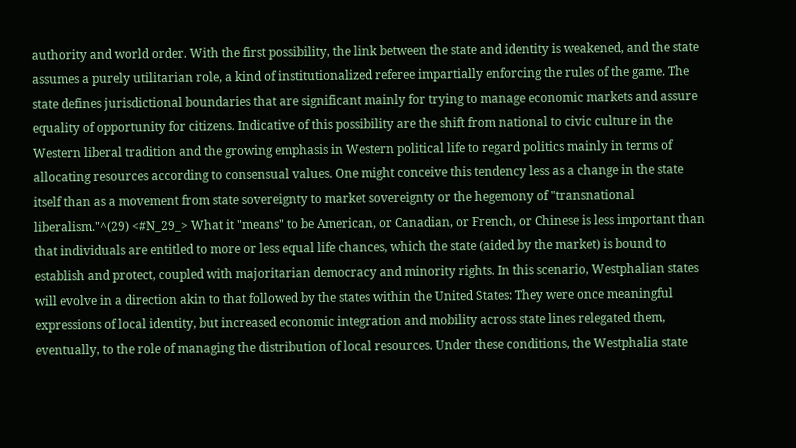authority and world order. With the first possibility, the link between the state and identity is weakened, and the state assumes a purely utilitarian role, a kind of institutionalized referee impartially enforcing the rules of the game. The state defines jurisdictional boundaries that are significant mainly for trying to manage economic markets and assure equality of opportunity for citizens. Indicative of this possibility are the shift from national to civic culture in the Western liberal tradition and the growing emphasis in Western political life to regard politics mainly in terms of allocating resources according to consensual values. One might conceive this tendency less as a change in the state itself than as a movement from state sovereignty to market sovereignty or the hegemony of "transnational liberalism."^(29) <#N_29_> What it "means" to be American, or Canadian, or French, or Chinese is less important than that individuals are entitled to more or less equal life chances, which the state (aided by the market) is bound to establish and protect, coupled with majoritarian democracy and minority rights. In this scenario, Westphalian states will evolve in a direction akin to that followed by the states within the United States: They were once meaningful expressions of local identity, but increased economic integration and mobility across state lines relegated them, eventually, to the role of managing the distribution of local resources. Under these conditions, the Westphalia state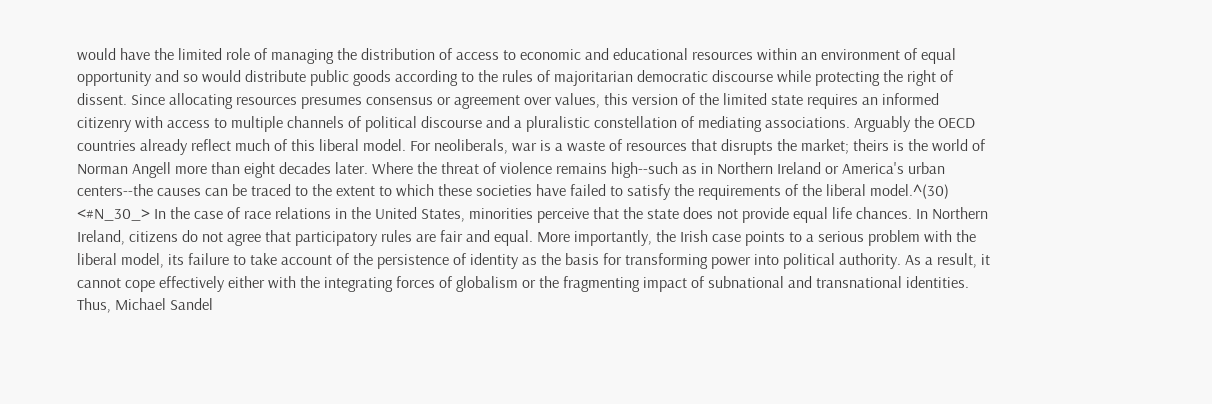would have the limited role of managing the distribution of access to economic and educational resources within an environment of equal opportunity and so would distribute public goods according to the rules of majoritarian democratic discourse while protecting the right of dissent. Since allocating resources presumes consensus or agreement over values, this version of the limited state requires an informed citizenry with access to multiple channels of political discourse and a pluralistic constellation of mediating associations. Arguably the OECD countries already reflect much of this liberal model. For neoliberals, war is a waste of resources that disrupts the market; theirs is the world of Norman Angell more than eight decades later. Where the threat of violence remains high--such as in Northern Ireland or America's urban centers--the causes can be traced to the extent to which these societies have failed to satisfy the requirements of the liberal model.^(30) <#N_30_> In the case of race relations in the United States, minorities perceive that the state does not provide equal life chances. In Northern Ireland, citizens do not agree that participatory rules are fair and equal. More importantly, the Irish case points to a serious problem with the liberal model, its failure to take account of the persistence of identity as the basis for transforming power into political authority. As a result, it cannot cope effectively either with the integrating forces of globalism or the fragmenting impact of subnational and transnational identities. Thus, Michael Sandel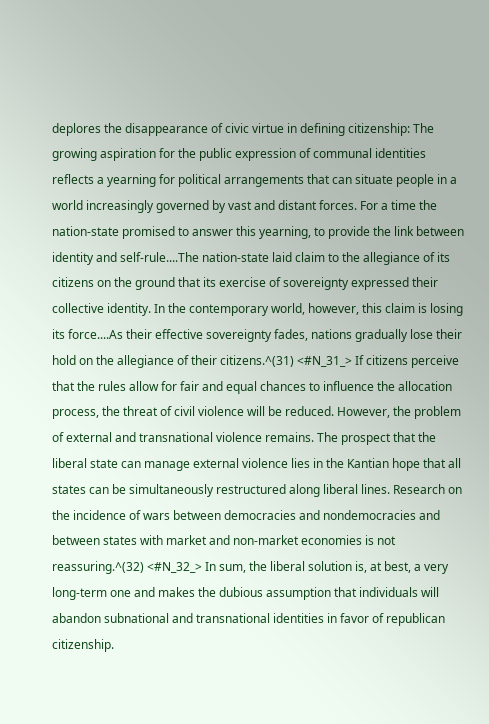deplores the disappearance of civic virtue in defining citizenship: The growing aspiration for the public expression of communal identities reflects a yearning for political arrangements that can situate people in a world increasingly governed by vast and distant forces. For a time the nation-state promised to answer this yearning, to provide the link between identity and self-rule....The nation-state laid claim to the allegiance of its citizens on the ground that its exercise of sovereignty expressed their collective identity. In the contemporary world, however, this claim is losing its force....As their effective sovereignty fades, nations gradually lose their hold on the allegiance of their citizens.^(31) <#N_31_> If citizens perceive that the rules allow for fair and equal chances to influence the allocation process, the threat of civil violence will be reduced. However, the problem of external and transnational violence remains. The prospect that the liberal state can manage external violence lies in the Kantian hope that all states can be simultaneously restructured along liberal lines. Research on the incidence of wars between democracies and nondemocracies and between states with market and non-market economies is not reassuring.^(32) <#N_32_> In sum, the liberal solution is, at best, a very long-term one and makes the dubious assumption that individuals will abandon subnational and transnational identities in favor of republican citizenship.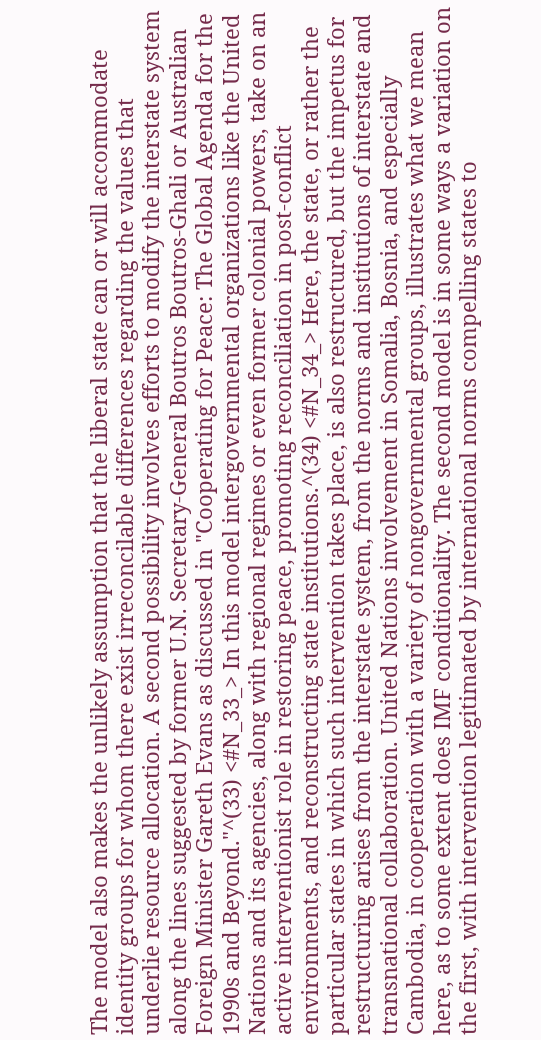The model also makes the unlikely assumption that the liberal state can or will accommodate identity groups for whom there exist irreconcilable differences regarding the values that underlie resource allocation. A second possibility involves efforts to modify the interstate system along the lines suggested by former U.N. Secretary-General Boutros Boutros-Ghali or Australian Foreign Minister Gareth Evans as discussed in "Cooperating for Peace: The Global Agenda for the 1990s and Beyond."^(33) <#N_33_> In this model intergovernmental organizations like the United Nations and its agencies, along with regional regimes or even former colonial powers, take on an active interventionist role in restoring peace, promoting reconciliation in post-conflict environments, and reconstructing state institutions.^(34) <#N_34_> Here, the state, or rather the particular states in which such intervention takes place, is also restructured, but the impetus for restructuring arises from the interstate system, from the norms and institutions of interstate and transnational collaboration. United Nations involvement in Somalia, Bosnia, and especially Cambodia, in cooperation with a variety of nongovernmental groups, illustrates what we mean here, as to some extent does IMF conditionality. The second model is in some ways a variation on the first, with intervention legitimated by international norms compelling states to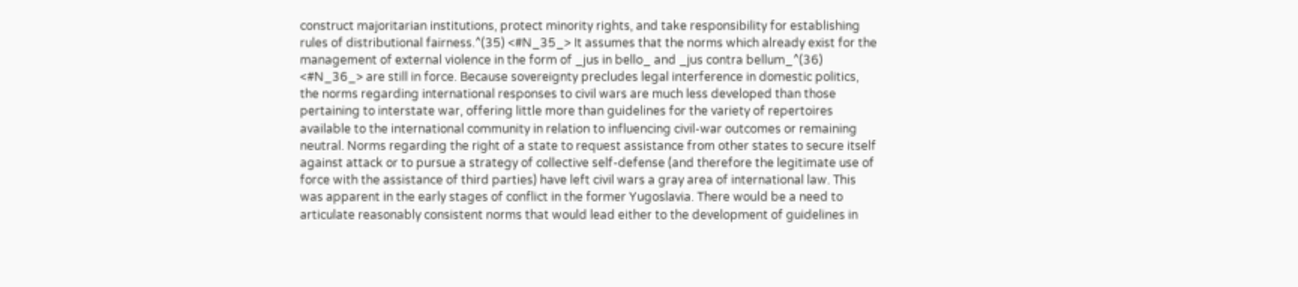construct majoritarian institutions, protect minority rights, and take responsibility for establishing rules of distributional fairness.^(35) <#N_35_> It assumes that the norms which already exist for the management of external violence in the form of _jus in bello_ and _jus contra bellum_^(36) <#N_36_> are still in force. Because sovereignty precludes legal interference in domestic politics, the norms regarding international responses to civil wars are much less developed than those pertaining to interstate war, offering little more than guidelines for the variety of repertoires available to the international community in relation to influencing civil-war outcomes or remaining neutral. Norms regarding the right of a state to request assistance from other states to secure itself against attack or to pursue a strategy of collective self-defense (and therefore the legitimate use of force with the assistance of third parties) have left civil wars a gray area of international law. This was apparent in the early stages of conflict in the former Yugoslavia. There would be a need to articulate reasonably consistent norms that would lead either to the development of guidelines in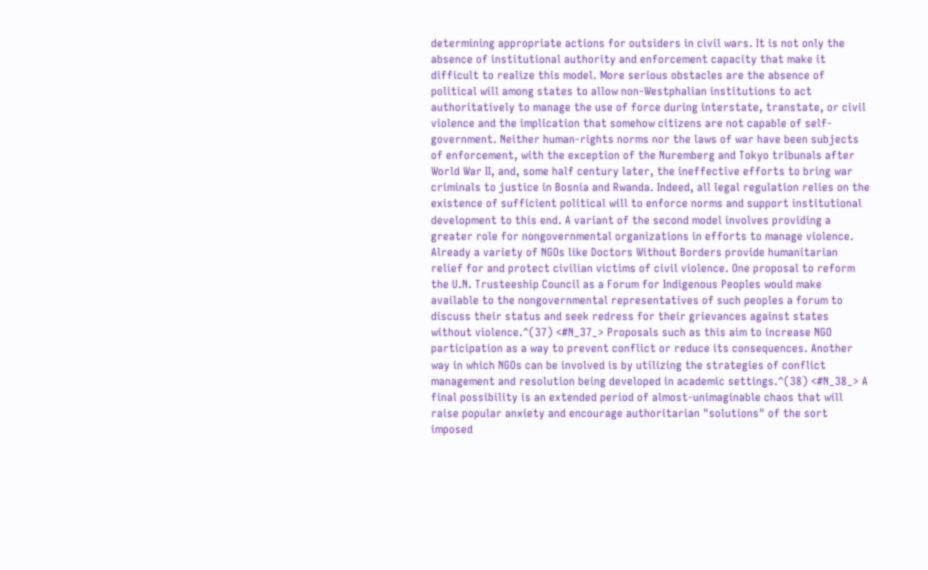determining appropriate actions for outsiders in civil wars. It is not only the absence of institutional authority and enforcement capacity that make it difficult to realize this model. More serious obstacles are the absence of political will among states to allow non-Westphalian institutions to act authoritatively to manage the use of force during interstate, transtate, or civil violence and the implication that somehow citizens are not capable of self-government. Neither human-rights norms nor the laws of war have been subjects of enforcement, with the exception of the Nuremberg and Tokyo tribunals after World War II, and, some half century later, the ineffective efforts to bring war criminals to justice in Bosnia and Rwanda. Indeed, all legal regulation relies on the existence of sufficient political will to enforce norms and support institutional development to this end. A variant of the second model involves providing a greater role for nongovernmental organizations in efforts to manage violence. Already a variety of NGOs like Doctors Without Borders provide humanitarian relief for and protect civilian victims of civil violence. One proposal to reform the U.N. Trusteeship Council as a Forum for Indigenous Peoples would make available to the nongovernmental representatives of such peoples a forum to discuss their status and seek redress for their grievances against states without violence.^(37) <#N_37_> Proposals such as this aim to increase NGO participation as a way to prevent conflict or reduce its consequences. Another way in which NGOs can be involved is by utilizing the strategies of conflict management and resolution being developed in academic settings.^(38) <#N_38_> A final possibility is an extended period of almost-unimaginable chaos that will raise popular anxiety and encourage authoritarian "solutions" of the sort imposed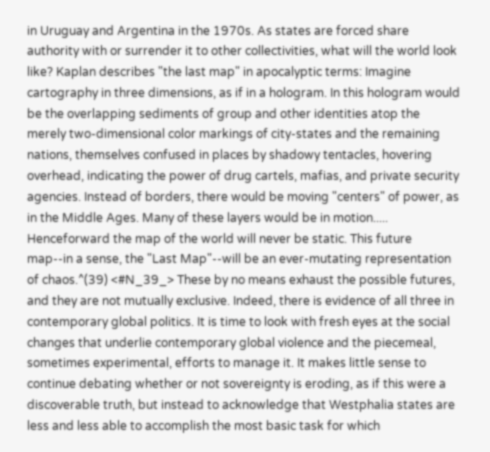in Uruguay and Argentina in the 1970s. As states are forced share authority with or surrender it to other collectivities, what will the world look like? Kaplan describes "the last map" in apocalyptic terms: Imagine cartography in three dimensions, as if in a hologram. In this hologram would be the overlapping sediments of group and other identities atop the merely two-dimensional color markings of city-states and the remaining nations, themselves confused in places by shadowy tentacles, hovering overhead, indicating the power of drug cartels, mafias, and private security agencies. Instead of borders, there would be moving "centers" of power, as in the Middle Ages. Many of these layers would be in motion..... Henceforward the map of the world will never be static. This future map--in a sense, the "Last Map"--will be an ever-mutating representation of chaos.^(39) <#N_39_> These by no means exhaust the possible futures, and they are not mutually exclusive. Indeed, there is evidence of all three in contemporary global politics. It is time to look with fresh eyes at the social changes that underlie contemporary global violence and the piecemeal, sometimes experimental, efforts to manage it. It makes little sense to continue debating whether or not sovereignty is eroding, as if this were a discoverable truth, but instead to acknowledge that Westphalia states are less and less able to accomplish the most basic task for which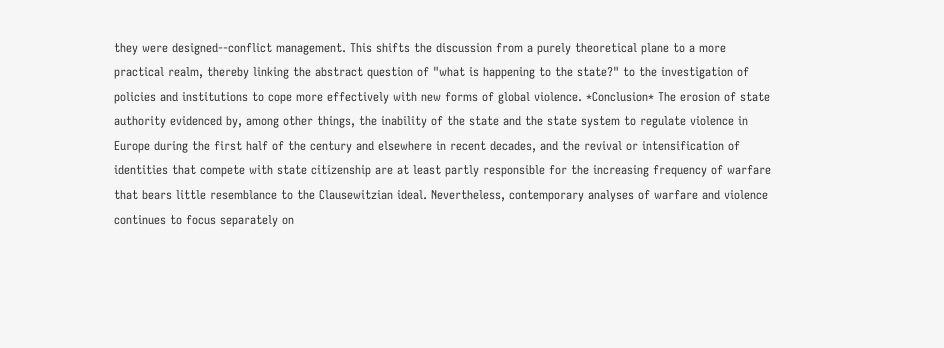they were designed--conflict management. This shifts the discussion from a purely theoretical plane to a more practical realm, thereby linking the abstract question of "what is happening to the state?" to the investigation of policies and institutions to cope more effectively with new forms of global violence. *Conclusion* The erosion of state authority evidenced by, among other things, the inability of the state and the state system to regulate violence in Europe during the first half of the century and elsewhere in recent decades, and the revival or intensification of identities that compete with state citizenship are at least partly responsible for the increasing frequency of warfare that bears little resemblance to the Clausewitzian ideal. Nevertheless, contemporary analyses of warfare and violence continues to focus separately on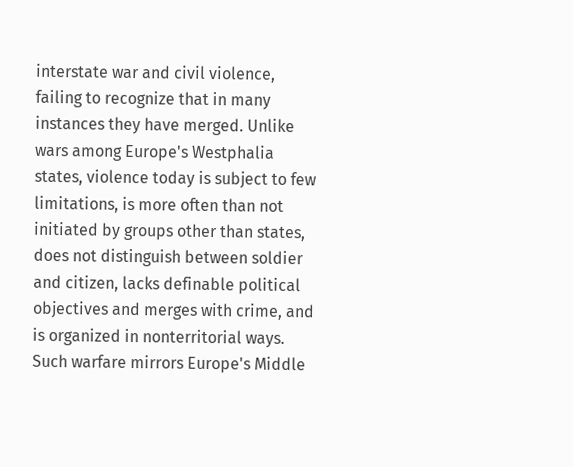interstate war and civil violence, failing to recognize that in many instances they have merged. Unlike wars among Europe's Westphalia states, violence today is subject to few limitations, is more often than not initiated by groups other than states, does not distinguish between soldier and citizen, lacks definable political objectives and merges with crime, and is organized in nonterritorial ways. Such warfare mirrors Europe's Middle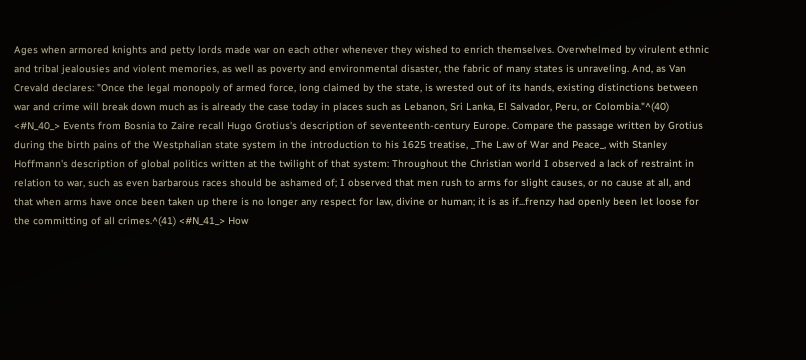Ages when armored knights and petty lords made war on each other whenever they wished to enrich themselves. Overwhelmed by virulent ethnic and tribal jealousies and violent memories, as well as poverty and environmental disaster, the fabric of many states is unraveling. And, as Van Crevald declares: "Once the legal monopoly of armed force, long claimed by the state, is wrested out of its hands, existing distinctions between war and crime will break down much as is already the case today in places such as Lebanon, Sri Lanka, El Salvador, Peru, or Colombia."^(40) <#N_40_> Events from Bosnia to Zaire recall Hugo Grotius's description of seventeenth-century Europe. Compare the passage written by Grotius during the birth pains of the Westphalian state system in the introduction to his 1625 treatise, _The Law of War and Peace_, with Stanley Hoffmann's description of global politics written at the twilight of that system: Throughout the Christian world I observed a lack of restraint in relation to war, such as even barbarous races should be ashamed of; I observed that men rush to arms for slight causes, or no cause at all, and that when arms have once been taken up there is no longer any respect for law, divine or human; it is as if...frenzy had openly been let loose for the committing of all crimes.^(41) <#N_41_> How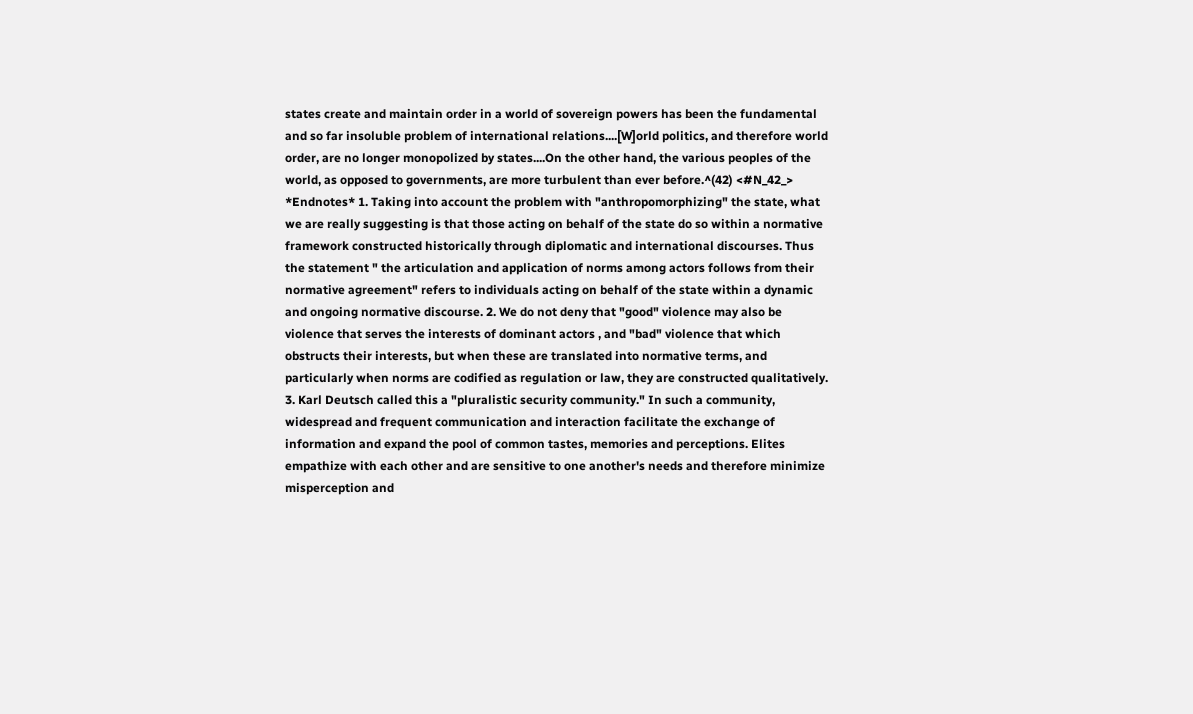states create and maintain order in a world of sovereign powers has been the fundamental and so far insoluble problem of international relations....[W]orld politics, and therefore world order, are no longer monopolized by states....On the other hand, the various peoples of the world, as opposed to governments, are more turbulent than ever before.^(42) <#N_42_> *Endnotes* 1. Taking into account the problem with "anthropomorphizing" the state, what we are really suggesting is that those acting on behalf of the state do so within a normative framework constructed historically through diplomatic and international discourses. Thus the statement " the articulation and application of norms among actors follows from their normative agreement" refers to individuals acting on behalf of the state within a dynamic and ongoing normative discourse. 2. We do not deny that "good" violence may also be violence that serves the interests of dominant actors , and "bad" violence that which obstructs their interests, but when these are translated into normative terms, and particularly when norms are codified as regulation or law, they are constructed qualitatively. 3. Karl Deutsch called this a "pluralistic security community." In such a community, widespread and frequent communication and interaction facilitate the exchange of information and expand the pool of common tastes, memories and perceptions. Elites empathize with each other and are sensitive to one another's needs and therefore minimize misperception and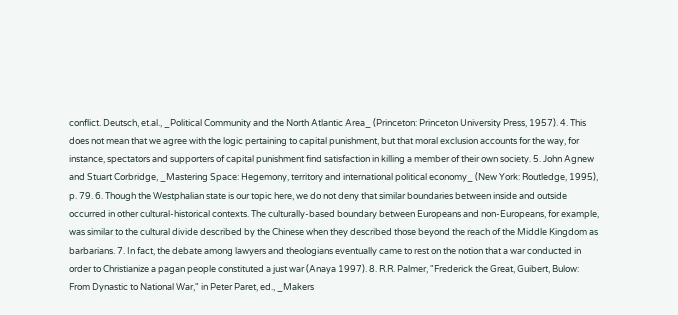conflict. Deutsch, et.al., _Political Community and the North Atlantic Area_ (Princeton: Princeton University Press, 1957). 4. This does not mean that we agree with the logic pertaining to capital punishment, but that moral exclusion accounts for the way, for instance, spectators and supporters of capital punishment find satisfaction in killing a member of their own society. 5. John Agnew and Stuart Corbridge, _Mastering Space: Hegemony, territory and international political economy_ (New York: Routledge, 1995), p. 79. 6. Though the Westphalian state is our topic here, we do not deny that similar boundaries between inside and outside occurred in other cultural-historical contexts. The culturally-based boundary between Europeans and non-Europeans, for example, was similar to the cultural divide described by the Chinese when they described those beyond the reach of the Middle Kingdom as barbarians. 7. In fact, the debate among lawyers and theologians eventually came to rest on the notion that a war conducted in order to Christianize a pagan people constituted a just war (Anaya 1997). 8. R.R. Palmer, "Frederick the Great, Guibert, Bulow: From Dynastic to National War," in Peter Paret, ed., _Makers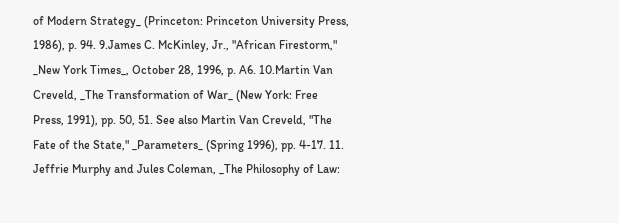of Modern Strategy_ (Princeton: Princeton University Press, 1986), p. 94. 9.James C. McKinley, Jr., "African Firestorm," _New York Times_, October 28, 1996, p. A6. 10.Martin Van Creveld, _The Transformation of War_ (New York: Free Press, 1991), pp. 50, 51. See also Martin Van Creveld, "The Fate of the State," _Parameters_ (Spring 1996), pp. 4-17. 11. Jeffrie Murphy and Jules Coleman, _The Philosophy of Law: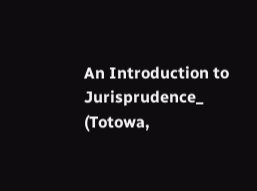An Introduction to Jurisprudence_ (Totowa,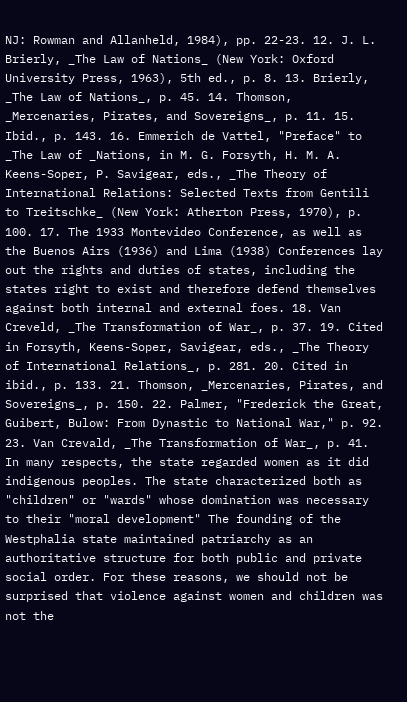NJ: Rowman and Allanheld, 1984), pp. 22-23. 12. J. L. Brierly, _The Law of Nations_ (New York: Oxford University Press, 1963), 5th ed., p. 8. 13. Brierly, _The Law of Nations_, p. 45. 14. Thomson, _Mercenaries, Pirates, and Sovereigns_, p. 11. 15. Ibid., p. 143. 16. Emmerich de Vattel, "Preface" to _The Law of _Nations, in M. G. Forsyth, H. M. A. Keens-Soper, P. Savigear, eds., _The Theory of International Relations: Selected Texts from Gentili to Treitschke_ (New York: Atherton Press, 1970), p. 100. 17. The 1933 Montevideo Conference, as well as the Buenos Airs (1936) and Lima (1938) Conferences lay out the rights and duties of states, including the states right to exist and therefore defend themselves against both internal and external foes. 18. Van Creveld, _The Transformation of War_, p. 37. 19. Cited in Forsyth, Keens-Soper, Savigear, eds., _The Theory of International Relations_, p. 281. 20. Cited in ibid., p. 133. 21. Thomson, _Mercenaries, Pirates, and Sovereigns_, p. 150. 22. Palmer, "Frederick the Great, Guibert, Bulow: From Dynastic to National War," p. 92. 23. Van Crevald, _The Transformation of War_, p. 41. In many respects, the state regarded women as it did indigenous peoples. The state characterized both as "children" or "wards" whose domination was necessary to their "moral development" The founding of the Westphalia state maintained patriarchy as an authoritative structure for both public and private social order. For these reasons, we should not be surprised that violence against women and children was not the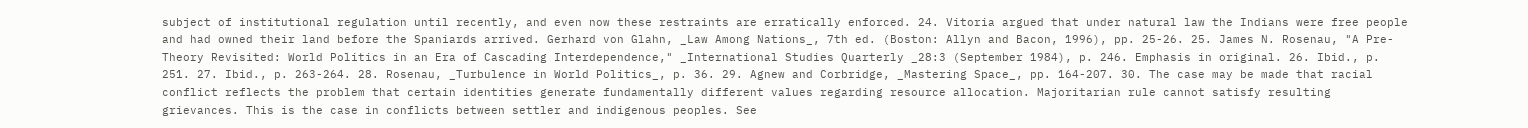subject of institutional regulation until recently, and even now these restraints are erratically enforced. 24. Vitoria argued that under natural law the Indians were free people and had owned their land before the Spaniards arrived. Gerhard von Glahn, _Law Among Nations_, 7th ed. (Boston: Allyn and Bacon, 1996), pp. 25-26. 25. James N. Rosenau, "A Pre-Theory Revisited: World Politics in an Era of Cascading Interdependence," _International Studies Quarterly _28:3 (September 1984), p. 246. Emphasis in original. 26. Ibid., p. 251. 27. Ibid., p. 263-264. 28. Rosenau, _Turbulence in World Politics_, p. 36. 29. Agnew and Corbridge, _Mastering Space_, pp. 164-207. 30. The case may be made that racial conflict reflects the problem that certain identities generate fundamentally different values regarding resource allocation. Majoritarian rule cannot satisfy resulting grievances. This is the case in conflicts between settler and indigenous peoples. See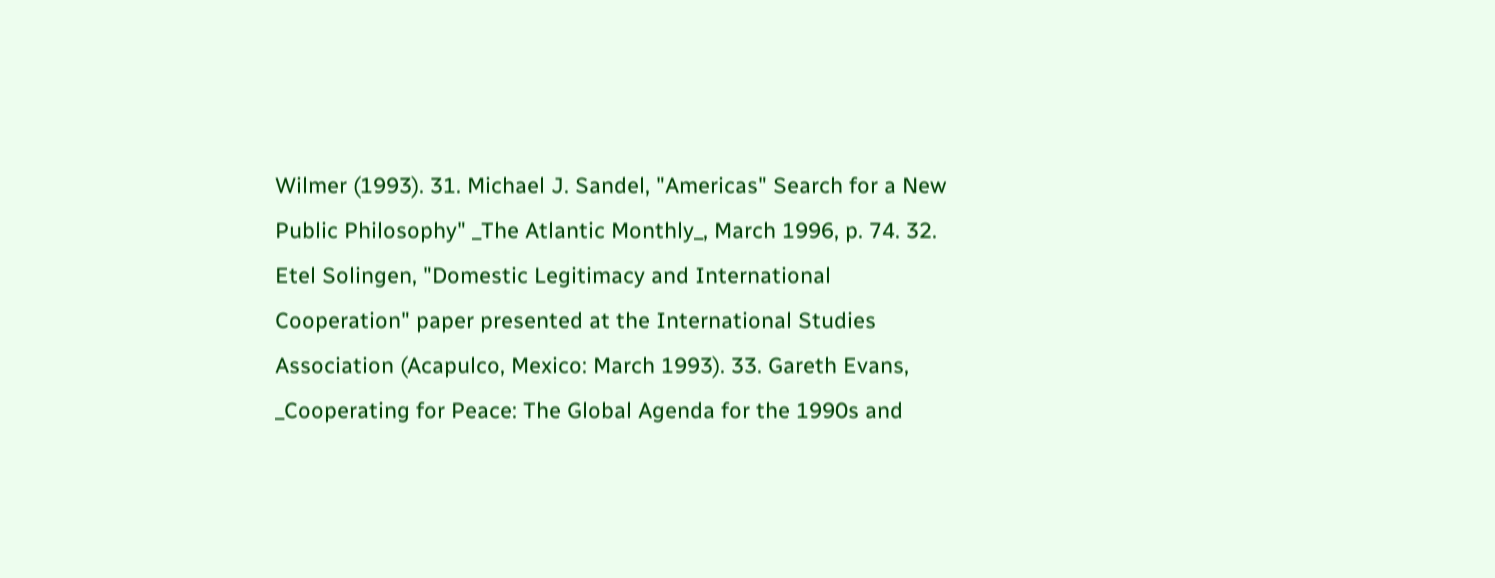Wilmer (1993). 31. Michael J. Sandel, "Americas" Search for a New Public Philosophy" _The Atlantic Monthly_, March 1996, p. 74. 32. Etel Solingen, "Domestic Legitimacy and International Cooperation" paper presented at the International Studies Association (Acapulco, Mexico: March 1993). 33. Gareth Evans, _Cooperating for Peace: The Global Agenda for the 1990s and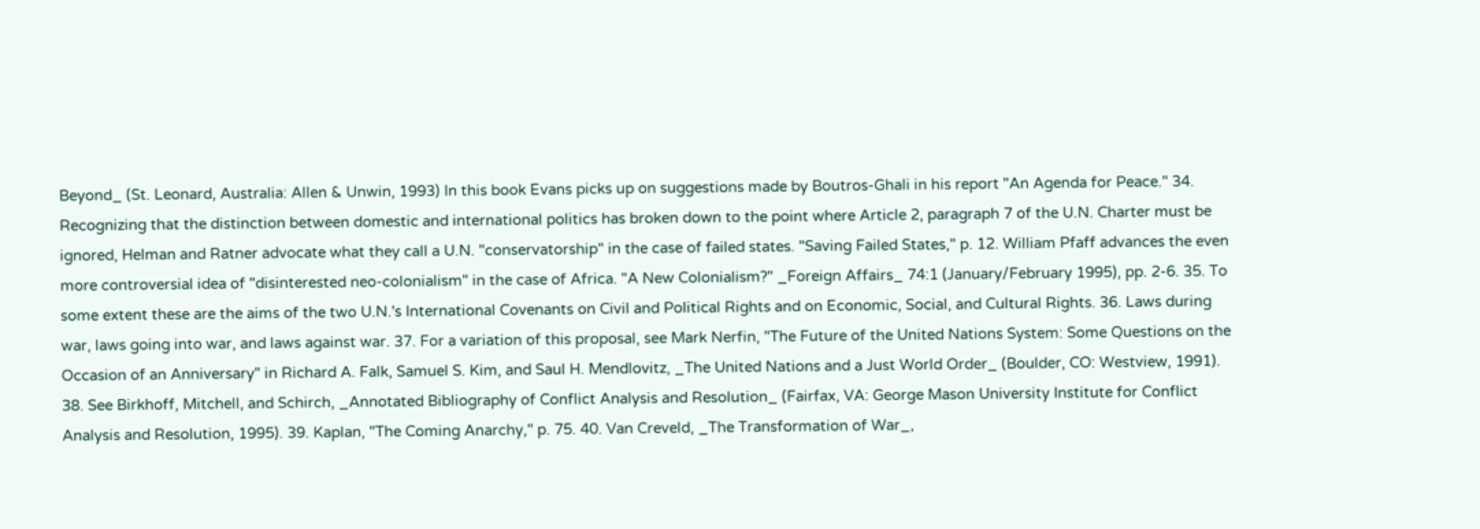Beyond_ (St. Leonard, Australia: Allen & Unwin, 1993) In this book Evans picks up on suggestions made by Boutros-Ghali in his report "An Agenda for Peace." 34. Recognizing that the distinction between domestic and international politics has broken down to the point where Article 2, paragraph 7 of the U.N. Charter must be ignored, Helman and Ratner advocate what they call a U.N. "conservatorship" in the case of failed states. "Saving Failed States," p. 12. William Pfaff advances the even more controversial idea of "disinterested neo-colonialism" in the case of Africa. "A New Colonialism?" _Foreign Affairs_ 74:1 (January/February 1995), pp. 2-6. 35. To some extent these are the aims of the two U.N.'s International Covenants on Civil and Political Rights and on Economic, Social, and Cultural Rights. 36. Laws during war, laws going into war, and laws against war. 37. For a variation of this proposal, see Mark Nerfin, "The Future of the United Nations System: Some Questions on the Occasion of an Anniversary" in Richard A. Falk, Samuel S. Kim, and Saul H. Mendlovitz, _The United Nations and a Just World Order_ (Boulder, CO: Westview, 1991). 38. See Birkhoff, Mitchell, and Schirch, _Annotated Bibliography of Conflict Analysis and Resolution_ (Fairfax, VA: George Mason University Institute for Conflict Analysis and Resolution, 1995). 39. Kaplan, "The Coming Anarchy," p. 75. 40. Van Creveld, _The Transformation of War_,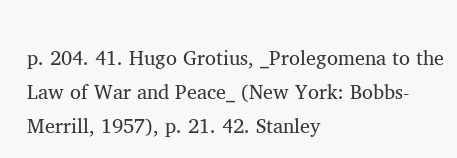p. 204. 41. Hugo Grotius, _Prolegomena to the Law of War and Peace_ (New York: Bobbs-Merrill, 1957), p. 21. 42. Stanley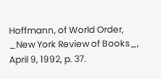Hoffmann, of World Order, _New York Review of Books_, April 9, 1992, p. 37.